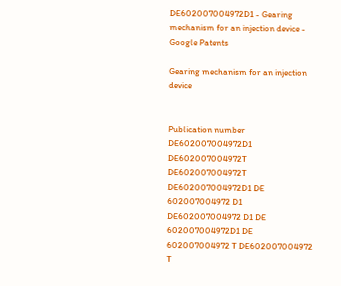DE602007004972D1 - Gearing mechanism for an injection device - Google Patents

Gearing mechanism for an injection device


Publication number
DE602007004972D1 DE602007004972T DE602007004972T DE602007004972D1 DE 602007004972 D1 DE602007004972 D1 DE 602007004972D1 DE 602007004972 T DE602007004972 T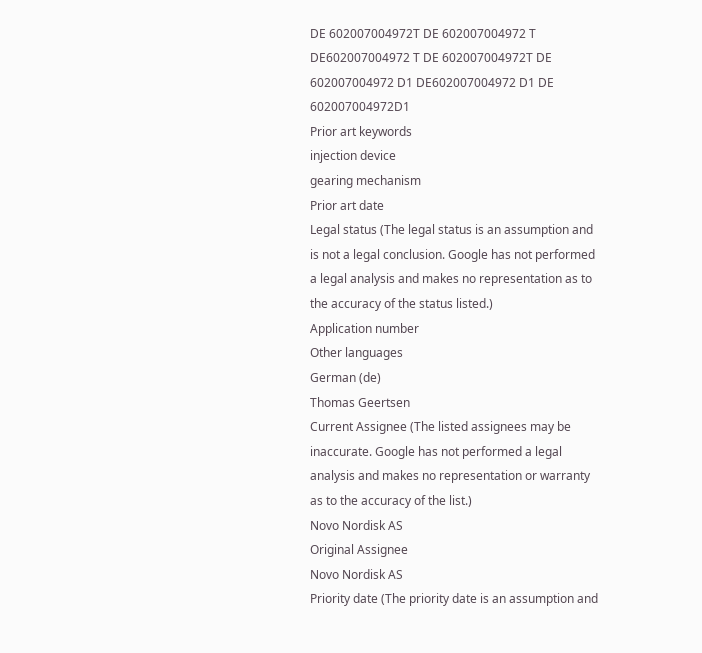DE 602007004972T DE 602007004972 T DE602007004972 T DE 602007004972T DE 602007004972 D1 DE602007004972 D1 DE 602007004972D1
Prior art keywords
injection device
gearing mechanism
Prior art date
Legal status (The legal status is an assumption and is not a legal conclusion. Google has not performed a legal analysis and makes no representation as to the accuracy of the status listed.)
Application number
Other languages
German (de)
Thomas Geertsen
Current Assignee (The listed assignees may be inaccurate. Google has not performed a legal analysis and makes no representation or warranty as to the accuracy of the list.)
Novo Nordisk AS
Original Assignee
Novo Nordisk AS
Priority date (The priority date is an assumption and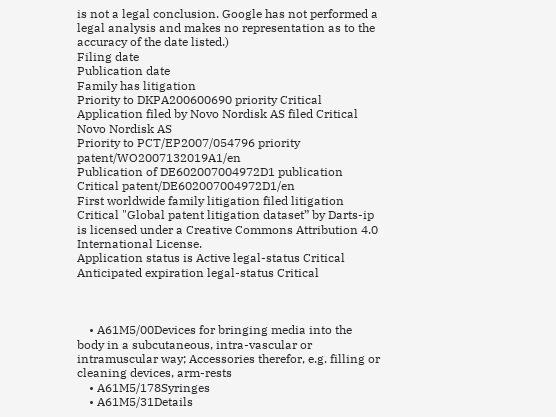is not a legal conclusion. Google has not performed a legal analysis and makes no representation as to the accuracy of the date listed.)
Filing date
Publication date
Family has litigation
Priority to DKPA200600690 priority Critical
Application filed by Novo Nordisk AS filed Critical Novo Nordisk AS
Priority to PCT/EP2007/054796 priority patent/WO2007132019A1/en
Publication of DE602007004972D1 publication Critical patent/DE602007004972D1/en
First worldwide family litigation filed litigation Critical "Global patent litigation dataset” by Darts-ip is licensed under a Creative Commons Attribution 4.0 International License.
Application status is Active legal-status Critical
Anticipated expiration legal-status Critical



    • A61M5/00Devices for bringing media into the body in a subcutaneous, intra-vascular or intramuscular way; Accessories therefor, e.g. filling or cleaning devices, arm-rests
    • A61M5/178Syringes
    • A61M5/31Details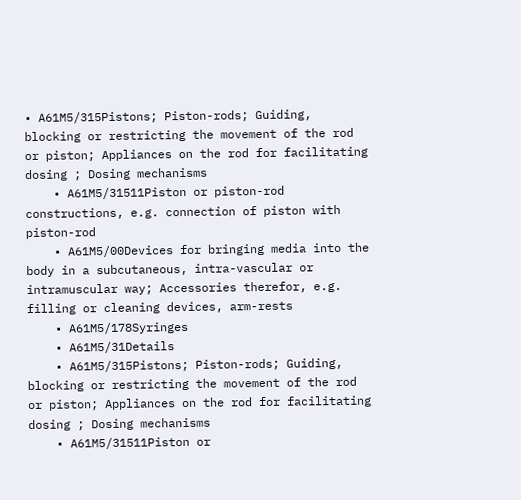• A61M5/315Pistons; Piston-rods; Guiding, blocking or restricting the movement of the rod or piston; Appliances on the rod for facilitating dosing ; Dosing mechanisms
    • A61M5/31511Piston or piston-rod constructions, e.g. connection of piston with piston-rod
    • A61M5/00Devices for bringing media into the body in a subcutaneous, intra-vascular or intramuscular way; Accessories therefor, e.g. filling or cleaning devices, arm-rests
    • A61M5/178Syringes
    • A61M5/31Details
    • A61M5/315Pistons; Piston-rods; Guiding, blocking or restricting the movement of the rod or piston; Appliances on the rod for facilitating dosing ; Dosing mechanisms
    • A61M5/31511Piston or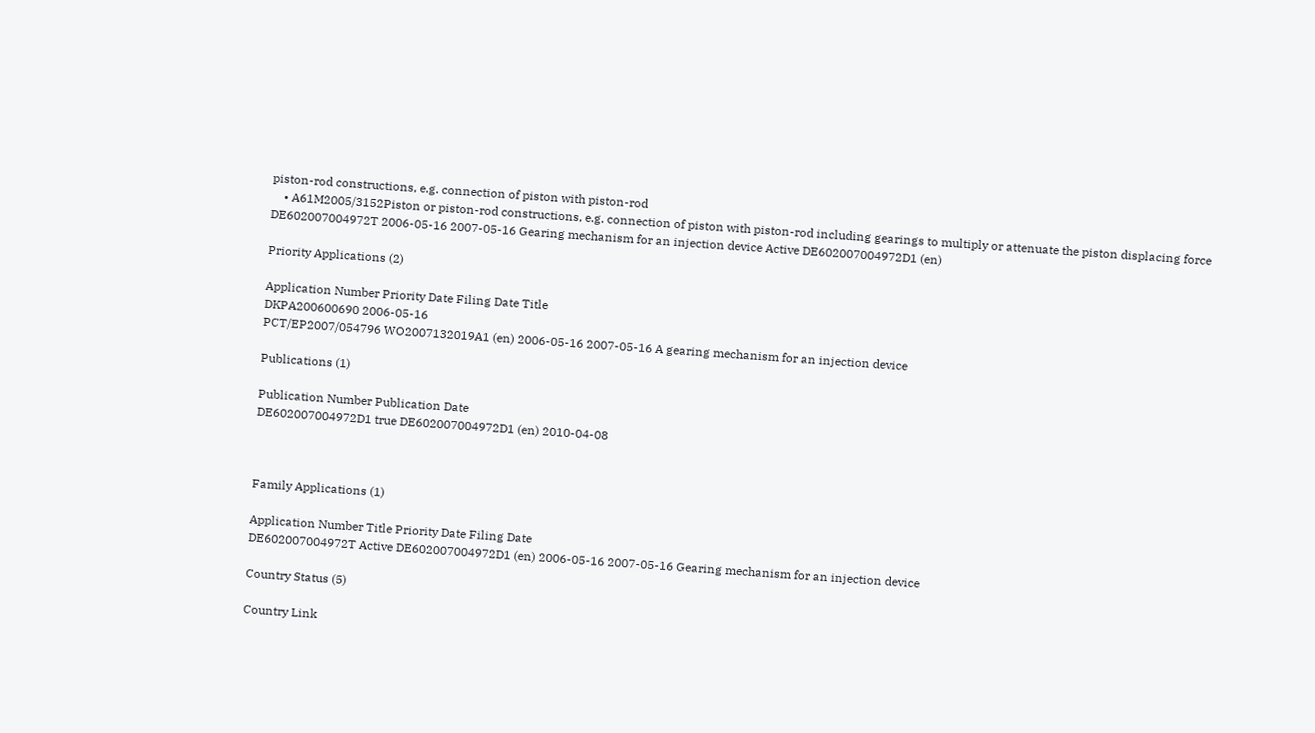piston-rod constructions, e.g. connection of piston with piston-rod
    • A61M2005/3152Piston or piston-rod constructions, e.g. connection of piston with piston-rod including gearings to multiply or attenuate the piston displacing force
DE602007004972T 2006-05-16 2007-05-16 Gearing mechanism for an injection device Active DE602007004972D1 (en)

Priority Applications (2)

Application Number Priority Date Filing Date Title
DKPA200600690 2006-05-16
PCT/EP2007/054796 WO2007132019A1 (en) 2006-05-16 2007-05-16 A gearing mechanism for an injection device

Publications (1)

Publication Number Publication Date
DE602007004972D1 true DE602007004972D1 (en) 2010-04-08



Family Applications (1)

Application Number Title Priority Date Filing Date
DE602007004972T Active DE602007004972D1 (en) 2006-05-16 2007-05-16 Gearing mechanism for an injection device

Country Status (5)

Country Link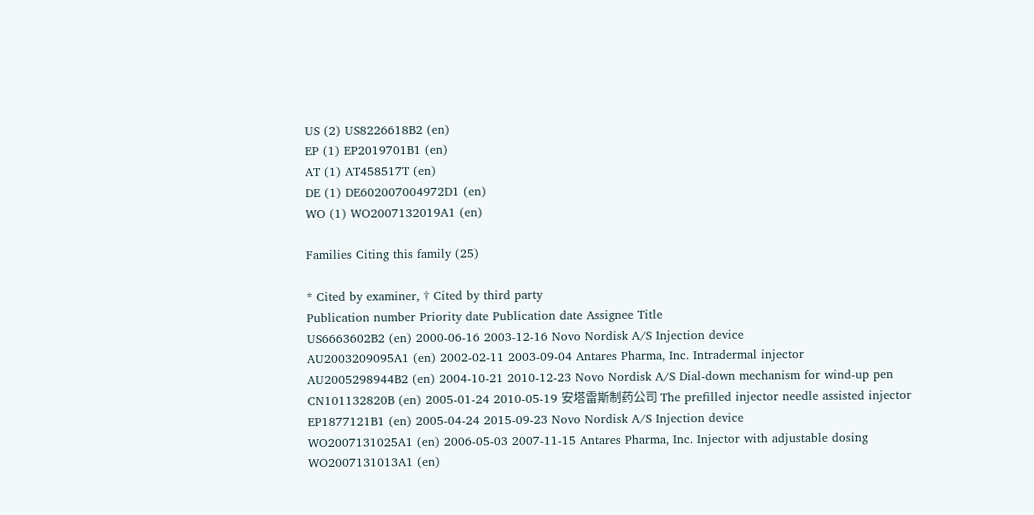US (2) US8226618B2 (en)
EP (1) EP2019701B1 (en)
AT (1) AT458517T (en)
DE (1) DE602007004972D1 (en)
WO (1) WO2007132019A1 (en)

Families Citing this family (25)

* Cited by examiner, † Cited by third party
Publication number Priority date Publication date Assignee Title
US6663602B2 (en) 2000-06-16 2003-12-16 Novo Nordisk A/S Injection device
AU2003209095A1 (en) 2002-02-11 2003-09-04 Antares Pharma, Inc. Intradermal injector
AU2005298944B2 (en) 2004-10-21 2010-12-23 Novo Nordisk A/S Dial-down mechanism for wind-up pen
CN101132820B (en) 2005-01-24 2010-05-19 安塔雷斯制药公司 The prefilled injector needle assisted injector
EP1877121B1 (en) 2005-04-24 2015-09-23 Novo Nordisk A/S Injection device
WO2007131025A1 (en) 2006-05-03 2007-11-15 Antares Pharma, Inc. Injector with adjustable dosing
WO2007131013A1 (en)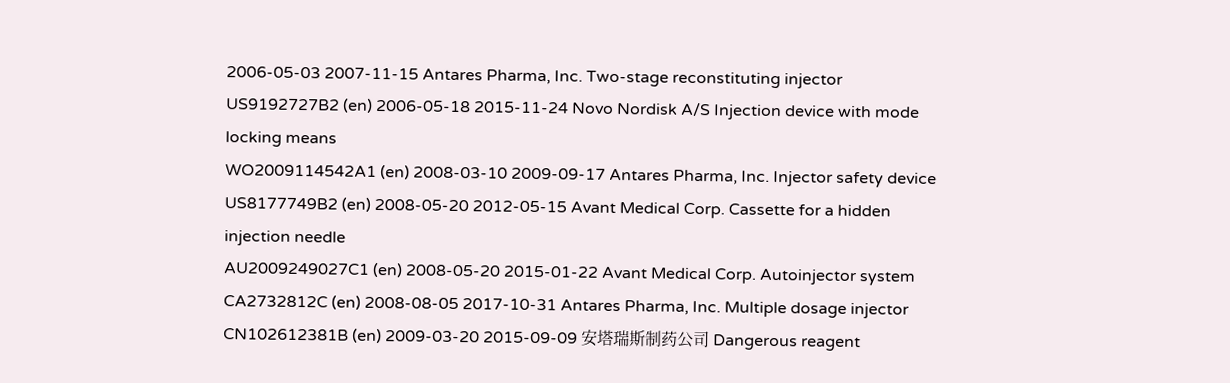2006-05-03 2007-11-15 Antares Pharma, Inc. Two-stage reconstituting injector
US9192727B2 (en) 2006-05-18 2015-11-24 Novo Nordisk A/S Injection device with mode locking means
WO2009114542A1 (en) 2008-03-10 2009-09-17 Antares Pharma, Inc. Injector safety device
US8177749B2 (en) 2008-05-20 2012-05-15 Avant Medical Corp. Cassette for a hidden injection needle
AU2009249027C1 (en) 2008-05-20 2015-01-22 Avant Medical Corp. Autoinjector system
CA2732812C (en) 2008-08-05 2017-10-31 Antares Pharma, Inc. Multiple dosage injector
CN102612381B (en) 2009-03-20 2015-09-09 安塔瑞斯制药公司 Dangerous reagent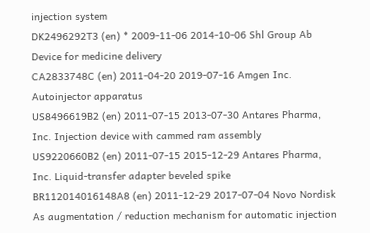injection system
DK2496292T3 (en) * 2009-11-06 2014-10-06 Shl Group Ab Device for medicine delivery
CA2833748C (en) 2011-04-20 2019-07-16 Amgen Inc. Autoinjector apparatus
US8496619B2 (en) 2011-07-15 2013-07-30 Antares Pharma, Inc. Injection device with cammed ram assembly
US9220660B2 (en) 2011-07-15 2015-12-29 Antares Pharma, Inc. Liquid-transfer adapter beveled spike
BR112014016148A8 (en) 2011-12-29 2017-07-04 Novo Nordisk As augmentation / reduction mechanism for automatic injection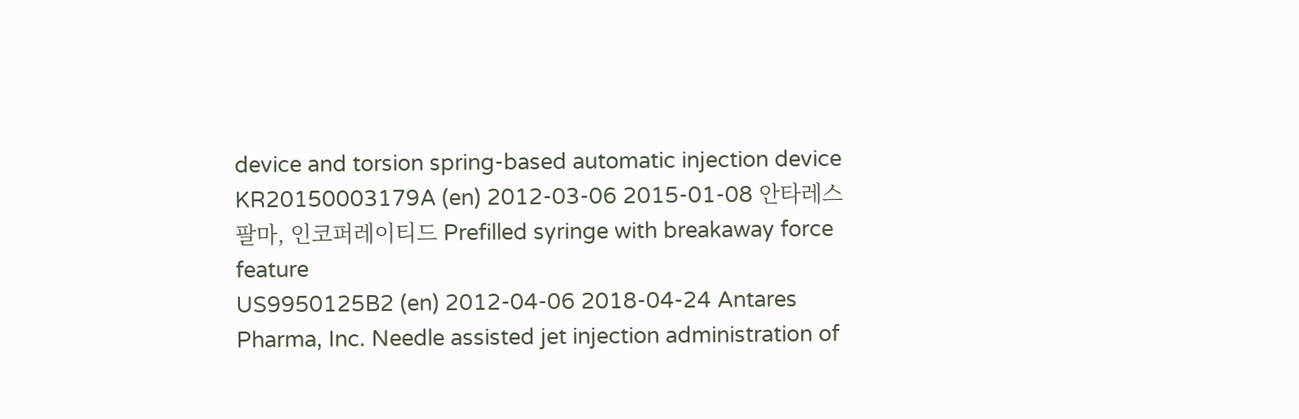device and torsion spring-based automatic injection device
KR20150003179A (en) 2012-03-06 2015-01-08 안타레스 팔마, 인코퍼레이티드 Prefilled syringe with breakaway force feature
US9950125B2 (en) 2012-04-06 2018-04-24 Antares Pharma, Inc. Needle assisted jet injection administration of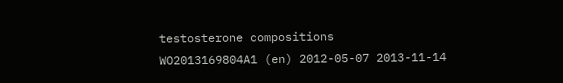testosterone compositions
WO2013169804A1 (en) 2012-05-07 2013-11-14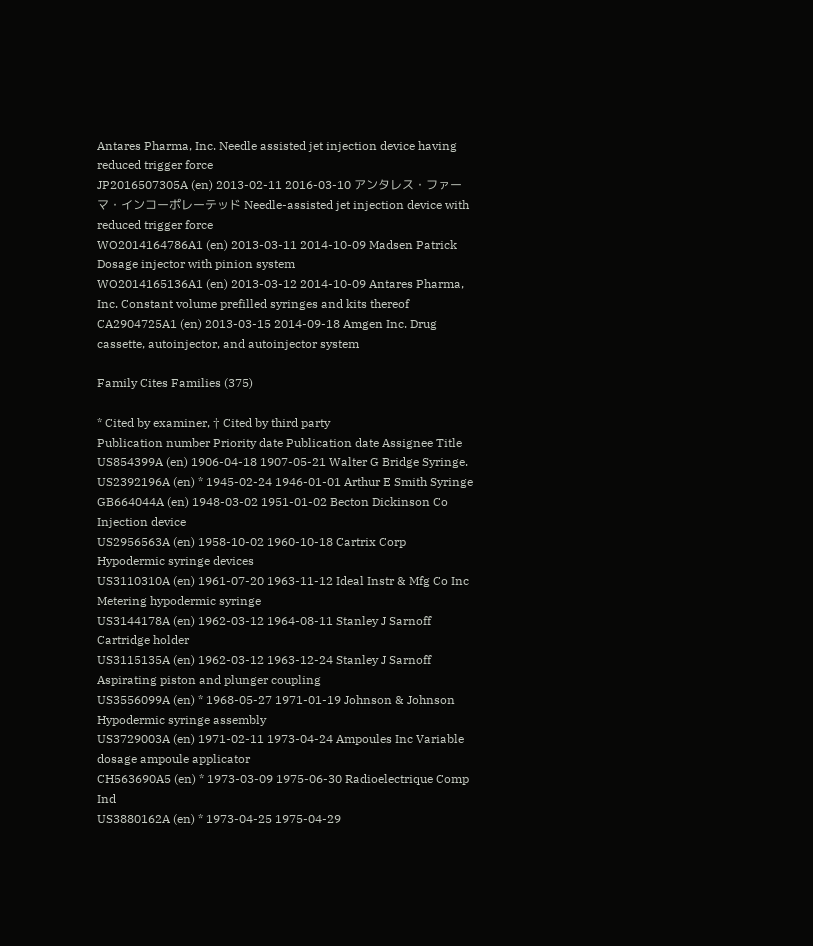Antares Pharma, Inc. Needle assisted jet injection device having reduced trigger force
JP2016507305A (en) 2013-02-11 2016-03-10 アンタレス・ファーマ・インコーポレーテッド Needle-assisted jet injection device with reduced trigger force
WO2014164786A1 (en) 2013-03-11 2014-10-09 Madsen Patrick Dosage injector with pinion system
WO2014165136A1 (en) 2013-03-12 2014-10-09 Antares Pharma, Inc. Constant volume prefilled syringes and kits thereof
CA2904725A1 (en) 2013-03-15 2014-09-18 Amgen Inc. Drug cassette, autoinjector, and autoinjector system

Family Cites Families (375)

* Cited by examiner, † Cited by third party
Publication number Priority date Publication date Assignee Title
US854399A (en) 1906-04-18 1907-05-21 Walter G Bridge Syringe.
US2392196A (en) * 1945-02-24 1946-01-01 Arthur E Smith Syringe
GB664044A (en) 1948-03-02 1951-01-02 Becton Dickinson Co Injection device
US2956563A (en) 1958-10-02 1960-10-18 Cartrix Corp Hypodermic syringe devices
US3110310A (en) 1961-07-20 1963-11-12 Ideal Instr & Mfg Co Inc Metering hypodermic syringe
US3144178A (en) 1962-03-12 1964-08-11 Stanley J Sarnoff Cartridge holder
US3115135A (en) 1962-03-12 1963-12-24 Stanley J Sarnoff Aspirating piston and plunger coupling
US3556099A (en) * 1968-05-27 1971-01-19 Johnson & Johnson Hypodermic syringe assembly
US3729003A (en) 1971-02-11 1973-04-24 Ampoules Inc Variable dosage ampoule applicator
CH563690A5 (en) * 1973-03-09 1975-06-30 Radioelectrique Comp Ind
US3880162A (en) * 1973-04-25 1975-04-29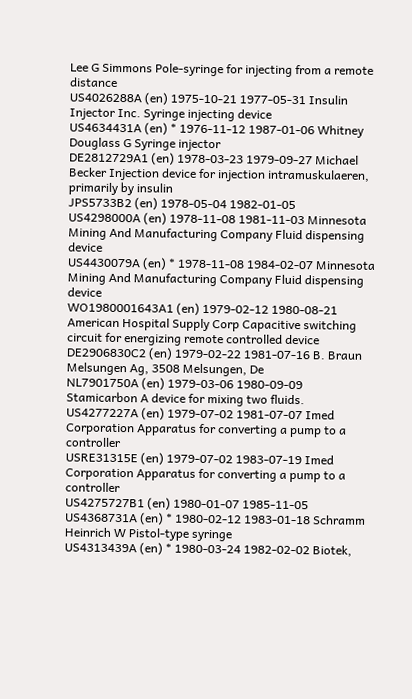Lee G Simmons Pole-syringe for injecting from a remote distance
US4026288A (en) 1975-10-21 1977-05-31 Insulin Injector Inc. Syringe injecting device
US4634431A (en) * 1976-11-12 1987-01-06 Whitney Douglass G Syringe injector
DE2812729A1 (en) 1978-03-23 1979-09-27 Michael Becker Injection device for injection intramuskulaeren, primarily by insulin
JPS5733B2 (en) 1978-05-04 1982-01-05
US4298000A (en) 1978-11-08 1981-11-03 Minnesota Mining And Manufacturing Company Fluid dispensing device
US4430079A (en) * 1978-11-08 1984-02-07 Minnesota Mining And Manufacturing Company Fluid dispensing device
WO1980001643A1 (en) 1979-02-12 1980-08-21 American Hospital Supply Corp Capacitive switching circuit for energizing remote controlled device
DE2906830C2 (en) 1979-02-22 1981-07-16 B. Braun Melsungen Ag, 3508 Melsungen, De
NL7901750A (en) 1979-03-06 1980-09-09 Stamicarbon A device for mixing two fluids.
US4277227A (en) 1979-07-02 1981-07-07 Imed Corporation Apparatus for converting a pump to a controller
USRE31315E (en) 1979-07-02 1983-07-19 Imed Corporation Apparatus for converting a pump to a controller
US4275727B1 (en) 1980-01-07 1985-11-05
US4368731A (en) * 1980-02-12 1983-01-18 Schramm Heinrich W Pistol-type syringe
US4313439A (en) * 1980-03-24 1982-02-02 Biotek,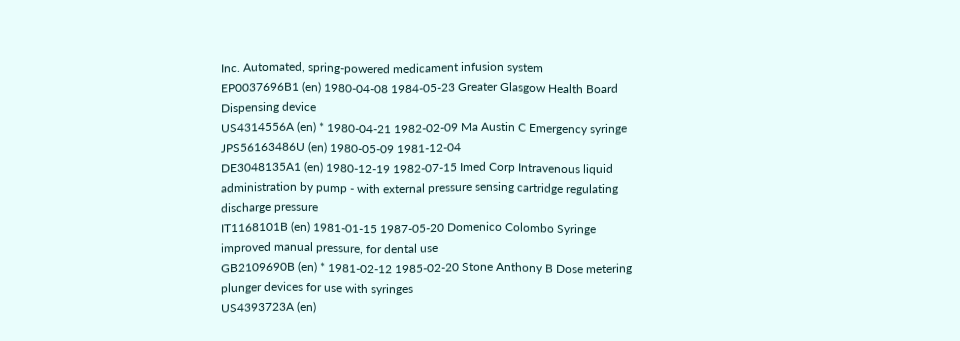Inc. Automated, spring-powered medicament infusion system
EP0037696B1 (en) 1980-04-08 1984-05-23 Greater Glasgow Health Board Dispensing device
US4314556A (en) * 1980-04-21 1982-02-09 Ma Austin C Emergency syringe
JPS56163486U (en) 1980-05-09 1981-12-04
DE3048135A1 (en) 1980-12-19 1982-07-15 Imed Corp Intravenous liquid administration by pump - with external pressure sensing cartridge regulating discharge pressure
IT1168101B (en) 1981-01-15 1987-05-20 Domenico Colombo Syringe improved manual pressure, for dental use
GB2109690B (en) * 1981-02-12 1985-02-20 Stone Anthony B Dose metering plunger devices for use with syringes
US4393723A (en)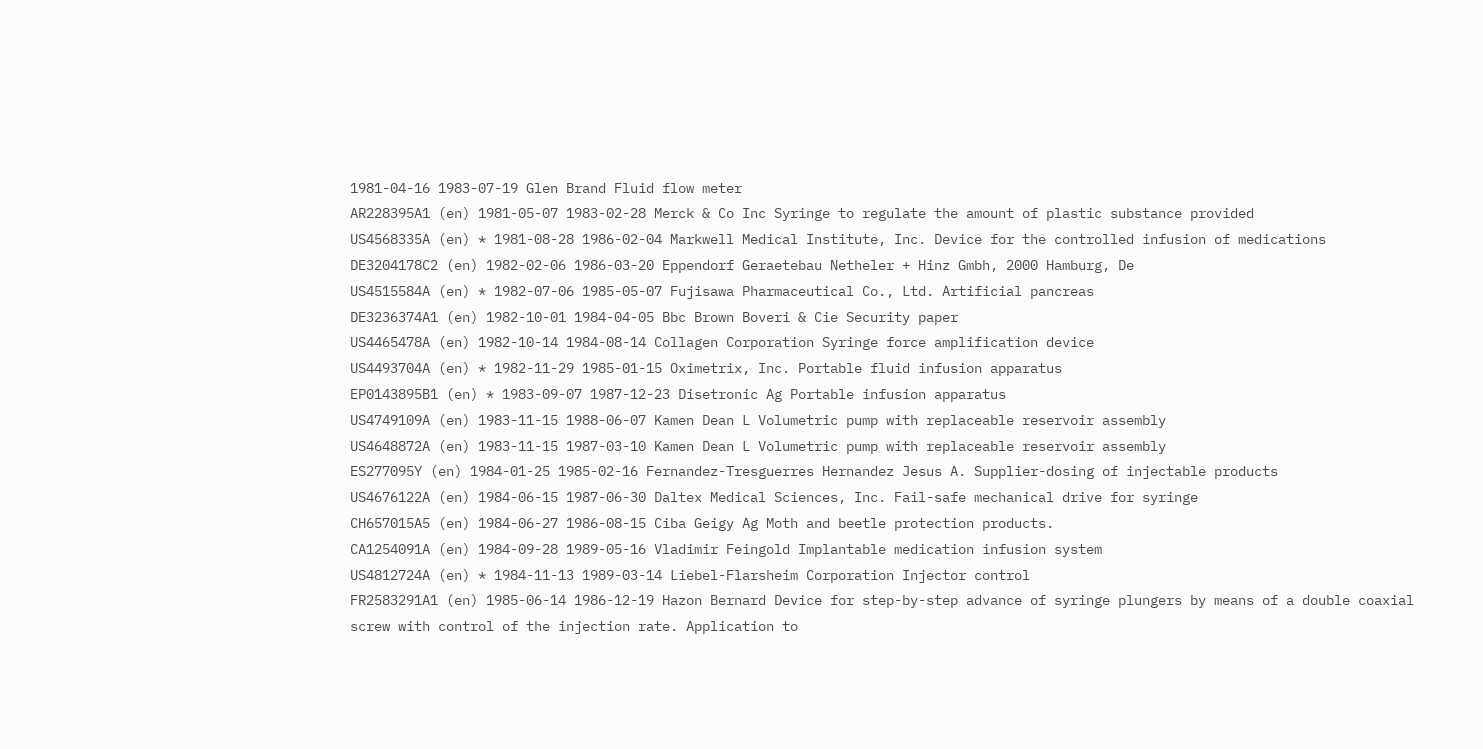1981-04-16 1983-07-19 Glen Brand Fluid flow meter
AR228395A1 (en) 1981-05-07 1983-02-28 Merck & Co Inc Syringe to regulate the amount of plastic substance provided
US4568335A (en) * 1981-08-28 1986-02-04 Markwell Medical Institute, Inc. Device for the controlled infusion of medications
DE3204178C2 (en) 1982-02-06 1986-03-20 Eppendorf Geraetebau Netheler + Hinz Gmbh, 2000 Hamburg, De
US4515584A (en) * 1982-07-06 1985-05-07 Fujisawa Pharmaceutical Co., Ltd. Artificial pancreas
DE3236374A1 (en) 1982-10-01 1984-04-05 Bbc Brown Boveri & Cie Security paper
US4465478A (en) 1982-10-14 1984-08-14 Collagen Corporation Syringe force amplification device
US4493704A (en) * 1982-11-29 1985-01-15 Oximetrix, Inc. Portable fluid infusion apparatus
EP0143895B1 (en) * 1983-09-07 1987-12-23 Disetronic Ag Portable infusion apparatus
US4749109A (en) 1983-11-15 1988-06-07 Kamen Dean L Volumetric pump with replaceable reservoir assembly
US4648872A (en) 1983-11-15 1987-03-10 Kamen Dean L Volumetric pump with replaceable reservoir assembly
ES277095Y (en) 1984-01-25 1985-02-16 Fernandez-Tresguerres Hernandez Jesus A. Supplier-dosing of injectable products
US4676122A (en) 1984-06-15 1987-06-30 Daltex Medical Sciences, Inc. Fail-safe mechanical drive for syringe
CH657015A5 (en) 1984-06-27 1986-08-15 Ciba Geigy Ag Moth and beetle protection products.
CA1254091A (en) 1984-09-28 1989-05-16 Vladimir Feingold Implantable medication infusion system
US4812724A (en) * 1984-11-13 1989-03-14 Liebel-Flarsheim Corporation Injector control
FR2583291A1 (en) 1985-06-14 1986-12-19 Hazon Bernard Device for step-by-step advance of syringe plungers by means of a double coaxial screw with control of the injection rate. Application to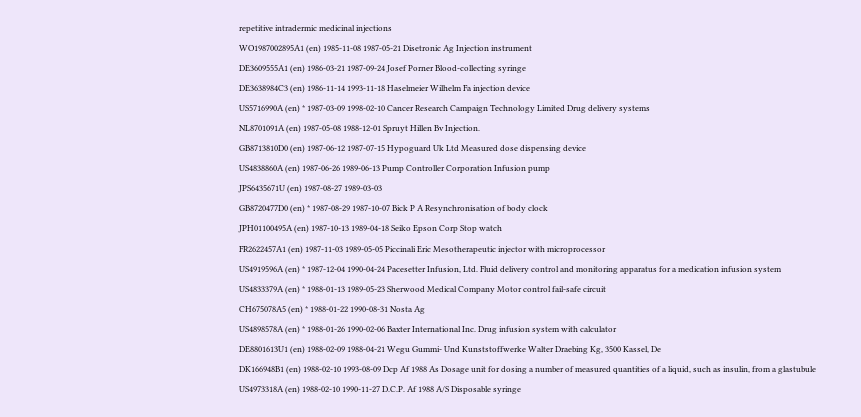repetitive intradermic medicinal injections
WO1987002895A1 (en) 1985-11-08 1987-05-21 Disetronic Ag Injection instrument
DE3609555A1 (en) 1986-03-21 1987-09-24 Josef Porner Blood-collecting syringe
DE3638984C3 (en) 1986-11-14 1993-11-18 Haselmeier Wilhelm Fa injection device
US5716990A (en) * 1987-03-09 1998-02-10 Cancer Research Campaign Technology Limited Drug delivery systems
NL8701091A (en) 1987-05-08 1988-12-01 Spruyt Hillen Bv Injection.
GB8713810D0 (en) 1987-06-12 1987-07-15 Hypoguard Uk Ltd Measured dose dispensing device
US4838860A (en) 1987-06-26 1989-06-13 Pump Controller Corporation Infusion pump
JPS6435671U (en) 1987-08-27 1989-03-03
GB8720477D0 (en) * 1987-08-29 1987-10-07 Bick P A Resynchronisation of body clock
JPH01100495A (en) 1987-10-13 1989-04-18 Seiko Epson Corp Stop watch
FR2622457A1 (en) 1987-11-03 1989-05-05 Piccinali Eric Mesotherapeutic injector with microprocessor
US4919596A (en) * 1987-12-04 1990-04-24 Pacesetter Infusion, Ltd. Fluid delivery control and monitoring apparatus for a medication infusion system
US4833379A (en) * 1988-01-13 1989-05-23 Sherwood Medical Company Motor control fail-safe circuit
CH675078A5 (en) * 1988-01-22 1990-08-31 Nosta Ag
US4898578A (en) * 1988-01-26 1990-02-06 Baxter International Inc. Drug infusion system with calculator
DE8801613U1 (en) 1988-02-09 1988-04-21 Wegu Gummi- Und Kunststoffwerke Walter Draebing Kg, 3500 Kassel, De
DK166948B1 (en) 1988-02-10 1993-08-09 Dcp Af 1988 As Dosage unit for dosing a number of measured quantities of a liquid, such as insulin, from a glastubule
US4973318A (en) 1988-02-10 1990-11-27 D.C.P. Af 1988 A/S Disposable syringe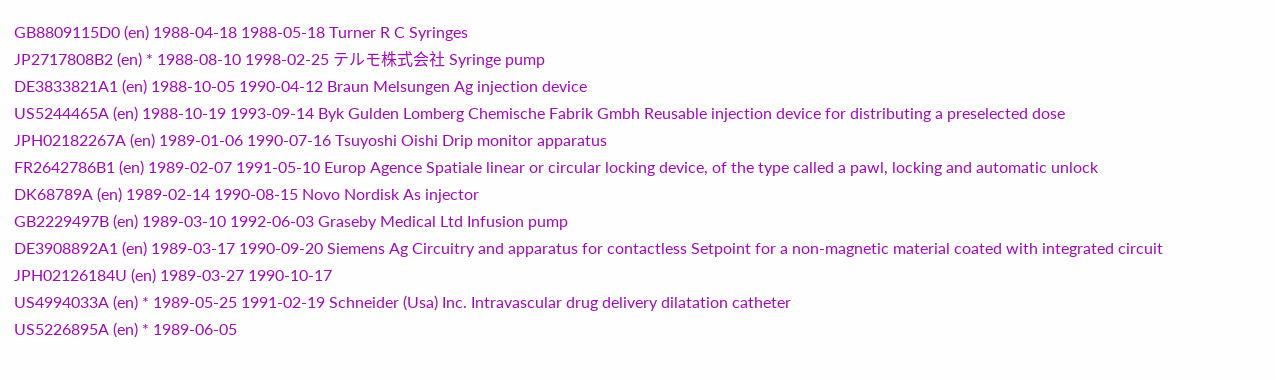GB8809115D0 (en) 1988-04-18 1988-05-18 Turner R C Syringes
JP2717808B2 (en) * 1988-08-10 1998-02-25 テルモ株式会社 Syringe pump
DE3833821A1 (en) 1988-10-05 1990-04-12 Braun Melsungen Ag injection device
US5244465A (en) 1988-10-19 1993-09-14 Byk Gulden Lomberg Chemische Fabrik Gmbh Reusable injection device for distributing a preselected dose
JPH02182267A (en) 1989-01-06 1990-07-16 Tsuyoshi Oishi Drip monitor apparatus
FR2642786B1 (en) 1989-02-07 1991-05-10 Europ Agence Spatiale linear or circular locking device, of the type called a pawl, locking and automatic unlock
DK68789A (en) 1989-02-14 1990-08-15 Novo Nordisk As injector
GB2229497B (en) 1989-03-10 1992-06-03 Graseby Medical Ltd Infusion pump
DE3908892A1 (en) 1989-03-17 1990-09-20 Siemens Ag Circuitry and apparatus for contactless Setpoint for a non-magnetic material coated with integrated circuit
JPH02126184U (en) 1989-03-27 1990-10-17
US4994033A (en) * 1989-05-25 1991-02-19 Schneider (Usa) Inc. Intravascular drug delivery dilatation catheter
US5226895A (en) * 1989-06-05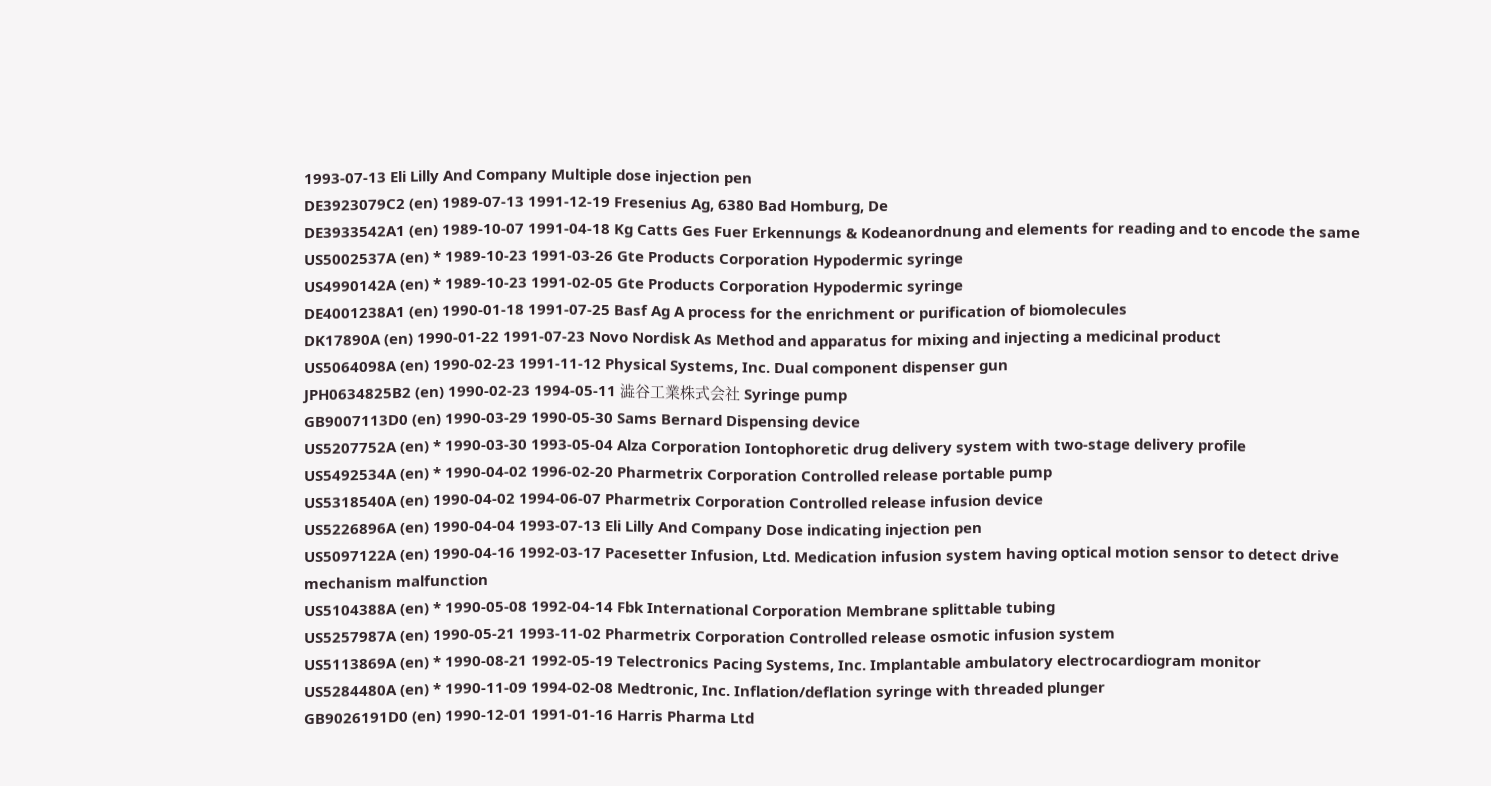1993-07-13 Eli Lilly And Company Multiple dose injection pen
DE3923079C2 (en) 1989-07-13 1991-12-19 Fresenius Ag, 6380 Bad Homburg, De
DE3933542A1 (en) 1989-10-07 1991-04-18 Kg Catts Ges Fuer Erkennungs & Kodeanordnung and elements for reading and to encode the same
US5002537A (en) * 1989-10-23 1991-03-26 Gte Products Corporation Hypodermic syringe
US4990142A (en) * 1989-10-23 1991-02-05 Gte Products Corporation Hypodermic syringe
DE4001238A1 (en) 1990-01-18 1991-07-25 Basf Ag A process for the enrichment or purification of biomolecules
DK17890A (en) 1990-01-22 1991-07-23 Novo Nordisk As Method and apparatus for mixing and injecting a medicinal product
US5064098A (en) 1990-02-23 1991-11-12 Physical Systems, Inc. Dual component dispenser gun
JPH0634825B2 (en) 1990-02-23 1994-05-11 澁谷工業株式会社 Syringe pump
GB9007113D0 (en) 1990-03-29 1990-05-30 Sams Bernard Dispensing device
US5207752A (en) * 1990-03-30 1993-05-04 Alza Corporation Iontophoretic drug delivery system with two-stage delivery profile
US5492534A (en) * 1990-04-02 1996-02-20 Pharmetrix Corporation Controlled release portable pump
US5318540A (en) 1990-04-02 1994-06-07 Pharmetrix Corporation Controlled release infusion device
US5226896A (en) 1990-04-04 1993-07-13 Eli Lilly And Company Dose indicating injection pen
US5097122A (en) 1990-04-16 1992-03-17 Pacesetter Infusion, Ltd. Medication infusion system having optical motion sensor to detect drive mechanism malfunction
US5104388A (en) * 1990-05-08 1992-04-14 Fbk International Corporation Membrane splittable tubing
US5257987A (en) 1990-05-21 1993-11-02 Pharmetrix Corporation Controlled release osmotic infusion system
US5113869A (en) * 1990-08-21 1992-05-19 Telectronics Pacing Systems, Inc. Implantable ambulatory electrocardiogram monitor
US5284480A (en) * 1990-11-09 1994-02-08 Medtronic, Inc. Inflation/deflation syringe with threaded plunger
GB9026191D0 (en) 1990-12-01 1991-01-16 Harris Pharma Ltd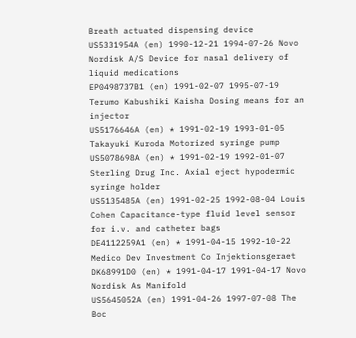Breath actuated dispensing device
US5331954A (en) 1990-12-21 1994-07-26 Novo Nordisk A/S Device for nasal delivery of liquid medications
EP0498737B1 (en) 1991-02-07 1995-07-19 Terumo Kabushiki Kaisha Dosing means for an injector
US5176646A (en) * 1991-02-19 1993-01-05 Takayuki Kuroda Motorized syringe pump
US5078698A (en) * 1991-02-19 1992-01-07 Sterling Drug Inc. Axial eject hypodermic syringe holder
US5135485A (en) 1991-02-25 1992-08-04 Louis Cohen Capacitance-type fluid level sensor for i.v. and catheter bags
DE4112259A1 (en) * 1991-04-15 1992-10-22 Medico Dev Investment Co Injektionsgeraet
DK68991D0 (en) * 1991-04-17 1991-04-17 Novo Nordisk As Manifold
US5645052A (en) 1991-04-26 1997-07-08 The Boc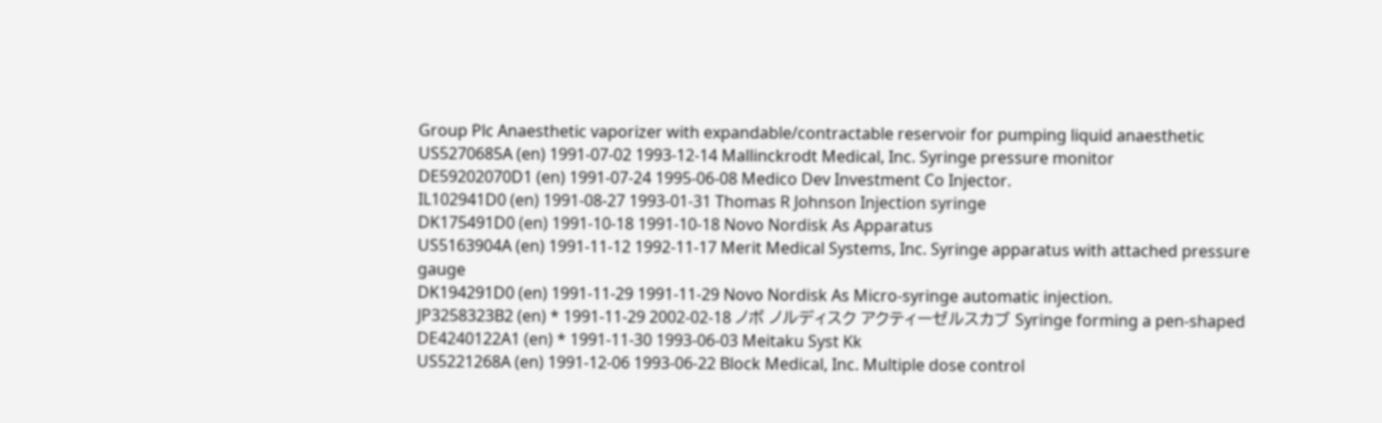Group Plc Anaesthetic vaporizer with expandable/contractable reservoir for pumping liquid anaesthetic
US5270685A (en) 1991-07-02 1993-12-14 Mallinckrodt Medical, Inc. Syringe pressure monitor
DE59202070D1 (en) 1991-07-24 1995-06-08 Medico Dev Investment Co Injector.
IL102941D0 (en) 1991-08-27 1993-01-31 Thomas R Johnson Injection syringe
DK175491D0 (en) 1991-10-18 1991-10-18 Novo Nordisk As Apparatus
US5163904A (en) 1991-11-12 1992-11-17 Merit Medical Systems, Inc. Syringe apparatus with attached pressure gauge
DK194291D0 (en) 1991-11-29 1991-11-29 Novo Nordisk As Micro-syringe automatic injection.
JP3258323B2 (en) * 1991-11-29 2002-02-18 ノボ ノルディスク アクティーゼルスカブ Syringe forming a pen-shaped
DE4240122A1 (en) * 1991-11-30 1993-06-03 Meitaku Syst Kk
US5221268A (en) 1991-12-06 1993-06-22 Block Medical, Inc. Multiple dose control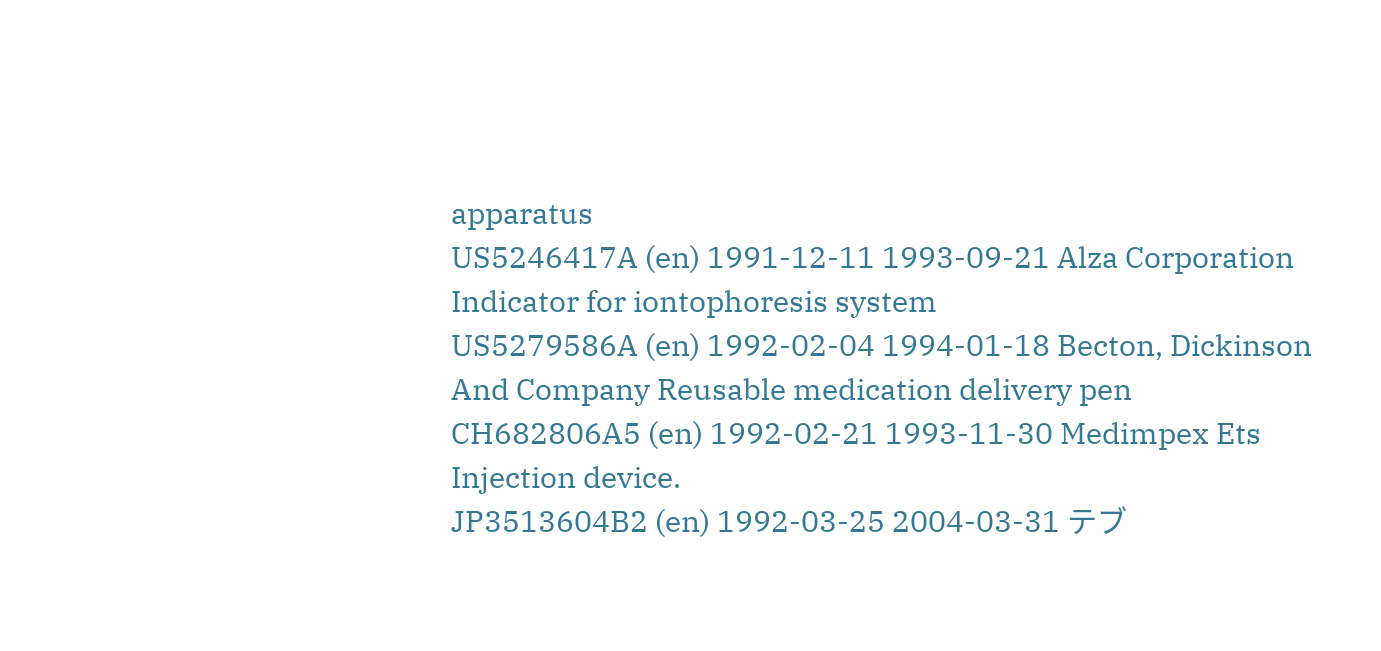apparatus
US5246417A (en) 1991-12-11 1993-09-21 Alza Corporation Indicator for iontophoresis system
US5279586A (en) 1992-02-04 1994-01-18 Becton, Dickinson And Company Reusable medication delivery pen
CH682806A5 (en) 1992-02-21 1993-11-30 Medimpex Ets Injection device.
JP3513604B2 (en) 1992-03-25 2004-03-31 テブ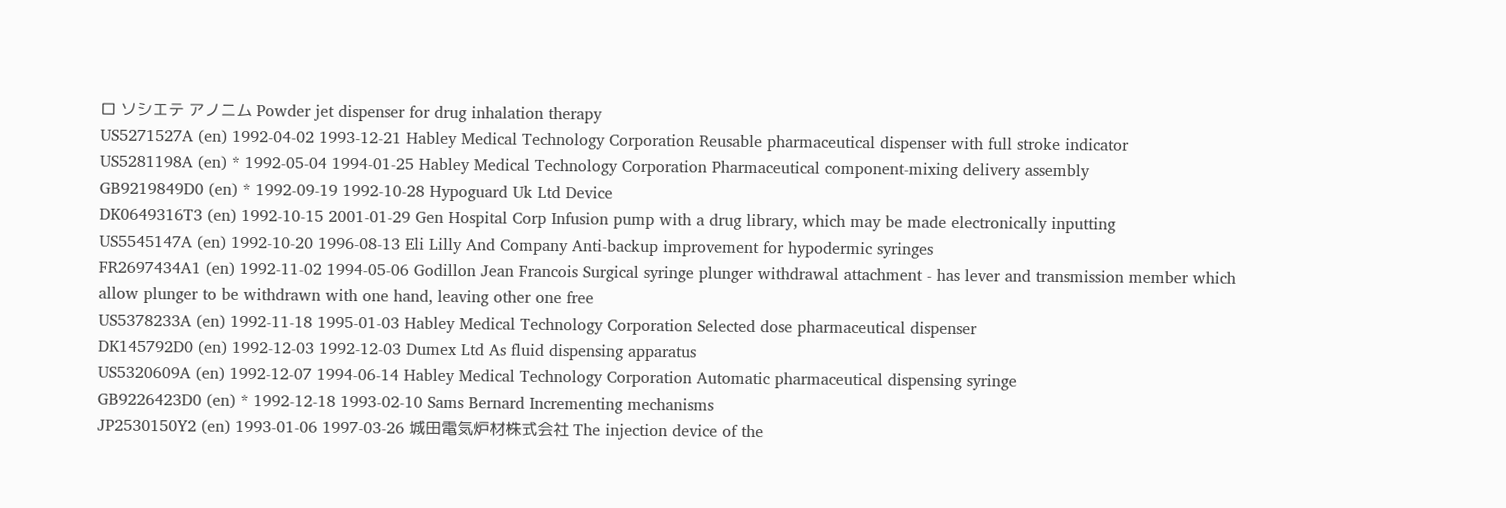ロ ソシエテ アノニム Powder jet dispenser for drug inhalation therapy
US5271527A (en) 1992-04-02 1993-12-21 Habley Medical Technology Corporation Reusable pharmaceutical dispenser with full stroke indicator
US5281198A (en) * 1992-05-04 1994-01-25 Habley Medical Technology Corporation Pharmaceutical component-mixing delivery assembly
GB9219849D0 (en) * 1992-09-19 1992-10-28 Hypoguard Uk Ltd Device
DK0649316T3 (en) 1992-10-15 2001-01-29 Gen Hospital Corp Infusion pump with a drug library, which may be made electronically inputting
US5545147A (en) 1992-10-20 1996-08-13 Eli Lilly And Company Anti-backup improvement for hypodermic syringes
FR2697434A1 (en) 1992-11-02 1994-05-06 Godillon Jean Francois Surgical syringe plunger withdrawal attachment - has lever and transmission member which allow plunger to be withdrawn with one hand, leaving other one free
US5378233A (en) 1992-11-18 1995-01-03 Habley Medical Technology Corporation Selected dose pharmaceutical dispenser
DK145792D0 (en) 1992-12-03 1992-12-03 Dumex Ltd As fluid dispensing apparatus
US5320609A (en) 1992-12-07 1994-06-14 Habley Medical Technology Corporation Automatic pharmaceutical dispensing syringe
GB9226423D0 (en) * 1992-12-18 1993-02-10 Sams Bernard Incrementing mechanisms
JP2530150Y2 (en) 1993-01-06 1997-03-26 城田電気炉材株式会社 The injection device of the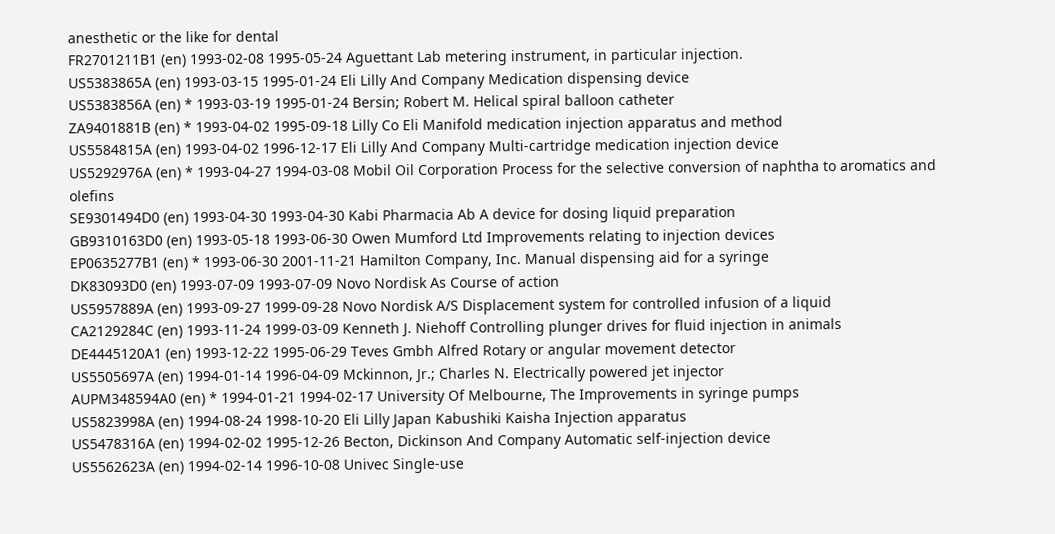anesthetic or the like for dental
FR2701211B1 (en) 1993-02-08 1995-05-24 Aguettant Lab metering instrument, in particular injection.
US5383865A (en) 1993-03-15 1995-01-24 Eli Lilly And Company Medication dispensing device
US5383856A (en) * 1993-03-19 1995-01-24 Bersin; Robert M. Helical spiral balloon catheter
ZA9401881B (en) * 1993-04-02 1995-09-18 Lilly Co Eli Manifold medication injection apparatus and method
US5584815A (en) 1993-04-02 1996-12-17 Eli Lilly And Company Multi-cartridge medication injection device
US5292976A (en) * 1993-04-27 1994-03-08 Mobil Oil Corporation Process for the selective conversion of naphtha to aromatics and olefins
SE9301494D0 (en) 1993-04-30 1993-04-30 Kabi Pharmacia Ab A device for dosing liquid preparation
GB9310163D0 (en) 1993-05-18 1993-06-30 Owen Mumford Ltd Improvements relating to injection devices
EP0635277B1 (en) * 1993-06-30 2001-11-21 Hamilton Company, Inc. Manual dispensing aid for a syringe
DK83093D0 (en) 1993-07-09 1993-07-09 Novo Nordisk As Course of action
US5957889A (en) 1993-09-27 1999-09-28 Novo Nordisk A/S Displacement system for controlled infusion of a liquid
CA2129284C (en) 1993-11-24 1999-03-09 Kenneth J. Niehoff Controlling plunger drives for fluid injection in animals
DE4445120A1 (en) 1993-12-22 1995-06-29 Teves Gmbh Alfred Rotary or angular movement detector
US5505697A (en) 1994-01-14 1996-04-09 Mckinnon, Jr.; Charles N. Electrically powered jet injector
AUPM348594A0 (en) * 1994-01-21 1994-02-17 University Of Melbourne, The Improvements in syringe pumps
US5823998A (en) 1994-08-24 1998-10-20 Eli Lilly Japan Kabushiki Kaisha Injection apparatus
US5478316A (en) 1994-02-02 1995-12-26 Becton, Dickinson And Company Automatic self-injection device
US5562623A (en) 1994-02-14 1996-10-08 Univec Single-use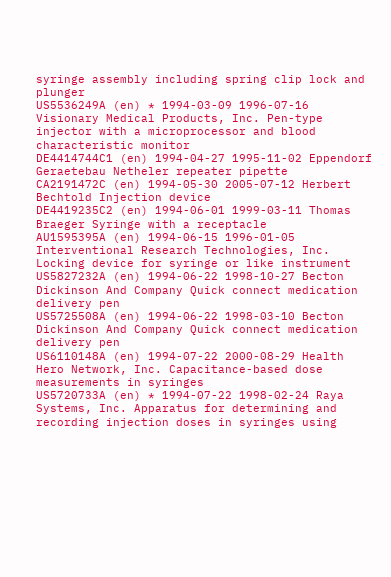syringe assembly including spring clip lock and plunger
US5536249A (en) * 1994-03-09 1996-07-16 Visionary Medical Products, Inc. Pen-type injector with a microprocessor and blood characteristic monitor
DE4414744C1 (en) 1994-04-27 1995-11-02 Eppendorf Geraetebau Netheler repeater pipette
CA2191472C (en) 1994-05-30 2005-07-12 Herbert Bechtold Injection device
DE4419235C2 (en) 1994-06-01 1999-03-11 Thomas Braeger Syringe with a receptacle
AU1595395A (en) 1994-06-15 1996-01-05 Interventional Research Technologies, Inc. Locking device for syringe or like instrument
US5827232A (en) 1994-06-22 1998-10-27 Becton Dickinson And Company Quick connect medication delivery pen
US5725508A (en) 1994-06-22 1998-03-10 Becton Dickinson And Company Quick connect medication delivery pen
US6110148A (en) 1994-07-22 2000-08-29 Health Hero Network, Inc. Capacitance-based dose measurements in syringes
US5720733A (en) * 1994-07-22 1998-02-24 Raya Systems, Inc. Apparatus for determining and recording injection doses in syringes using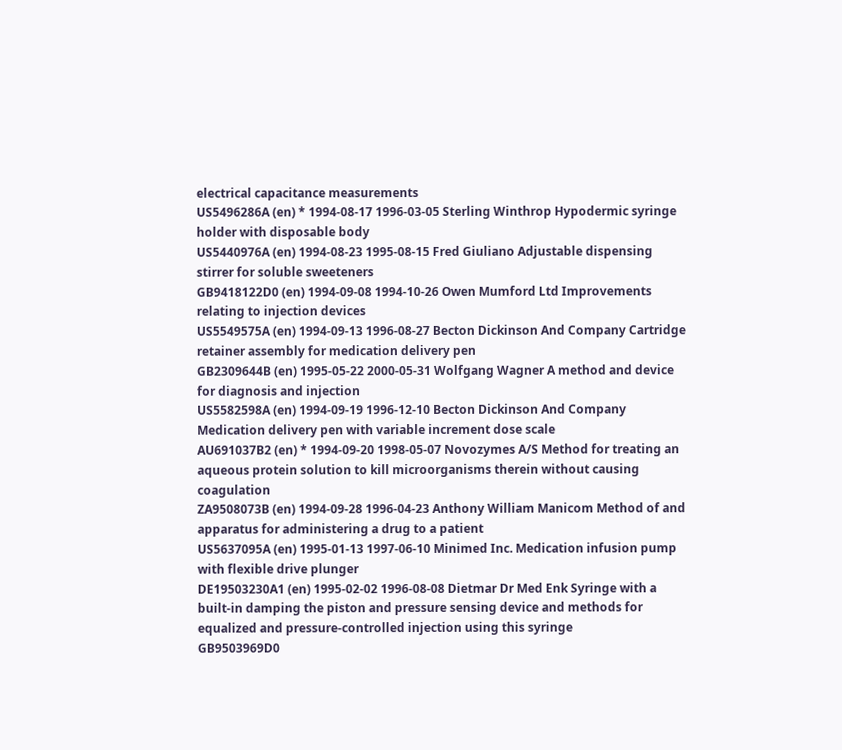electrical capacitance measurements
US5496286A (en) * 1994-08-17 1996-03-05 Sterling Winthrop Hypodermic syringe holder with disposable body
US5440976A (en) 1994-08-23 1995-08-15 Fred Giuliano Adjustable dispensing stirrer for soluble sweeteners
GB9418122D0 (en) 1994-09-08 1994-10-26 Owen Mumford Ltd Improvements relating to injection devices
US5549575A (en) 1994-09-13 1996-08-27 Becton Dickinson And Company Cartridge retainer assembly for medication delivery pen
GB2309644B (en) 1995-05-22 2000-05-31 Wolfgang Wagner A method and device for diagnosis and injection
US5582598A (en) 1994-09-19 1996-12-10 Becton Dickinson And Company Medication delivery pen with variable increment dose scale
AU691037B2 (en) * 1994-09-20 1998-05-07 Novozymes A/S Method for treating an aqueous protein solution to kill microorganisms therein without causing coagulation
ZA9508073B (en) 1994-09-28 1996-04-23 Anthony William Manicom Method of and apparatus for administering a drug to a patient
US5637095A (en) 1995-01-13 1997-06-10 Minimed Inc. Medication infusion pump with flexible drive plunger
DE19503230A1 (en) 1995-02-02 1996-08-08 Dietmar Dr Med Enk Syringe with a built-in damping the piston and pressure sensing device and methods for equalized and pressure-controlled injection using this syringe
GB9503969D0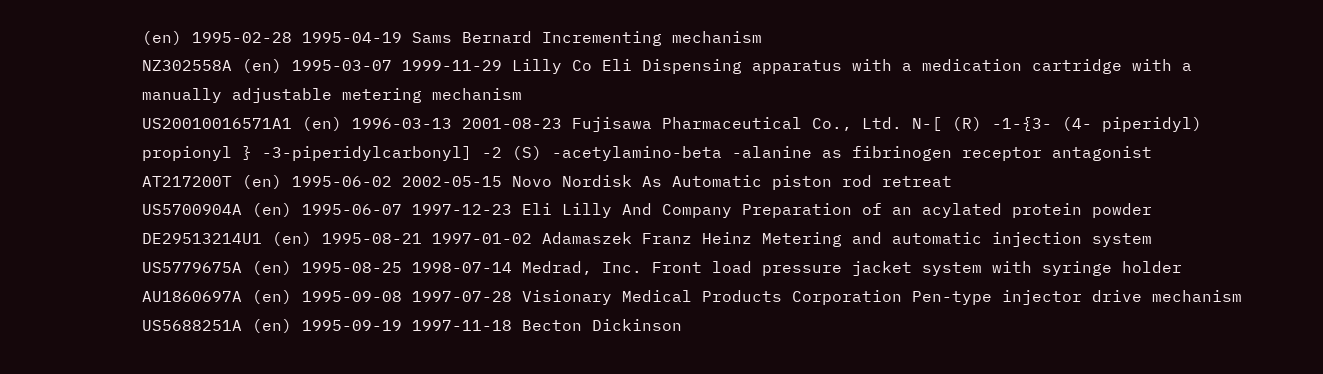(en) 1995-02-28 1995-04-19 Sams Bernard Incrementing mechanism
NZ302558A (en) 1995-03-07 1999-11-29 Lilly Co Eli Dispensing apparatus with a medication cartridge with a manually adjustable metering mechanism
US20010016571A1 (en) 1996-03-13 2001-08-23 Fujisawa Pharmaceutical Co., Ltd. N-[ (R) -1-{3- (4- piperidyl) propionyl } -3-piperidylcarbonyl] -2 (S) -acetylamino-beta -alanine as fibrinogen receptor antagonist
AT217200T (en) 1995-06-02 2002-05-15 Novo Nordisk As Automatic piston rod retreat
US5700904A (en) 1995-06-07 1997-12-23 Eli Lilly And Company Preparation of an acylated protein powder
DE29513214U1 (en) 1995-08-21 1997-01-02 Adamaszek Franz Heinz Metering and automatic injection system
US5779675A (en) 1995-08-25 1998-07-14 Medrad, Inc. Front load pressure jacket system with syringe holder
AU1860697A (en) 1995-09-08 1997-07-28 Visionary Medical Products Corporation Pen-type injector drive mechanism
US5688251A (en) 1995-09-19 1997-11-18 Becton Dickinson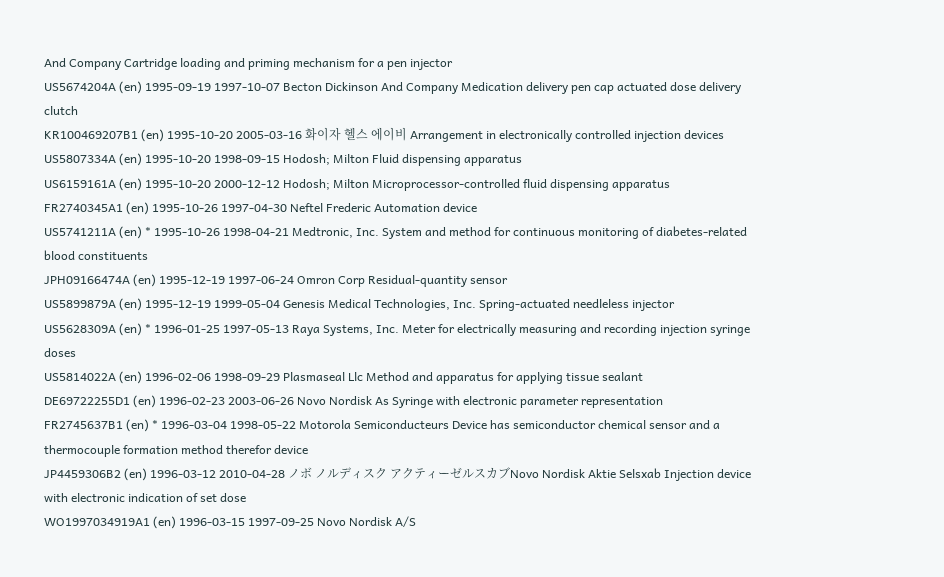And Company Cartridge loading and priming mechanism for a pen injector
US5674204A (en) 1995-09-19 1997-10-07 Becton Dickinson And Company Medication delivery pen cap actuated dose delivery clutch
KR100469207B1 (en) 1995-10-20 2005-03-16 화이자 헬스 에이비 Arrangement in electronically controlled injection devices
US5807334A (en) 1995-10-20 1998-09-15 Hodosh; Milton Fluid dispensing apparatus
US6159161A (en) 1995-10-20 2000-12-12 Hodosh; Milton Microprocessor-controlled fluid dispensing apparatus
FR2740345A1 (en) 1995-10-26 1997-04-30 Neftel Frederic Automation device
US5741211A (en) * 1995-10-26 1998-04-21 Medtronic, Inc. System and method for continuous monitoring of diabetes-related blood constituents
JPH09166474A (en) 1995-12-19 1997-06-24 Omron Corp Residual-quantity sensor
US5899879A (en) 1995-12-19 1999-05-04 Genesis Medical Technologies, Inc. Spring-actuated needleless injector
US5628309A (en) * 1996-01-25 1997-05-13 Raya Systems, Inc. Meter for electrically measuring and recording injection syringe doses
US5814022A (en) 1996-02-06 1998-09-29 Plasmaseal Llc Method and apparatus for applying tissue sealant
DE69722255D1 (en) 1996-02-23 2003-06-26 Novo Nordisk As Syringe with electronic parameter representation
FR2745637B1 (en) * 1996-03-04 1998-05-22 Motorola Semiconducteurs Device has semiconductor chemical sensor and a thermocouple formation method therefor device
JP4459306B2 (en) 1996-03-12 2010-04-28 ノボ ノルディスク アクティーゼルスカブNovo Nordisk Aktie Selsxab Injection device with electronic indication of set dose
WO1997034919A1 (en) 1996-03-15 1997-09-25 Novo Nordisk A/S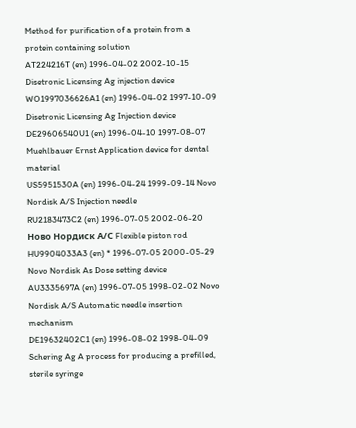Method for purification of a protein from a protein containing solution
AT224216T (en) 1996-04-02 2002-10-15 Disetronic Licensing Ag injection device
WO1997036626A1 (en) 1996-04-02 1997-10-09 Disetronic Licensing Ag Injection device
DE29606540U1 (en) 1996-04-10 1997-08-07 Muehlbauer Ernst Application device for dental material
US5951530A (en) 1996-04-24 1999-09-14 Novo Nordisk A/S Injection needle
RU2183473C2 (en) 1996-07-05 2002-06-20 Ново Нордиск А/С Flexible piston rod
HU9904033A3 (en) * 1996-07-05 2000-05-29 Novo Nordisk As Dose setting device
AU3335697A (en) 1996-07-05 1998-02-02 Novo Nordisk A/S Automatic needle insertion mechanism
DE19632402C1 (en) 1996-08-02 1998-04-09 Schering Ag A process for producing a prefilled, sterile syringe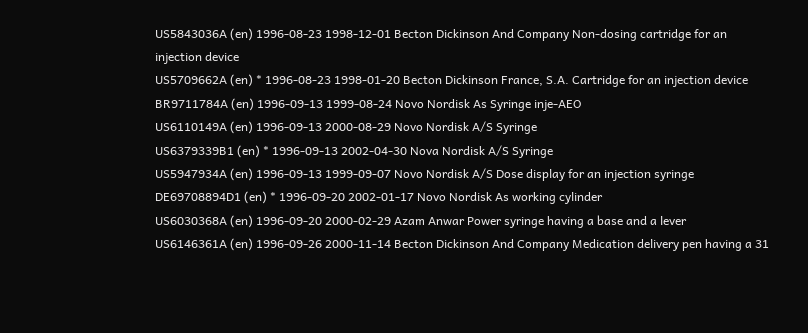US5843036A (en) 1996-08-23 1998-12-01 Becton Dickinson And Company Non-dosing cartridge for an injection device
US5709662A (en) * 1996-08-23 1998-01-20 Becton Dickinson France, S.A. Cartridge for an injection device
BR9711784A (en) 1996-09-13 1999-08-24 Novo Nordisk As Syringe inje-AEO
US6110149A (en) 1996-09-13 2000-08-29 Novo Nordisk A/S Syringe
US6379339B1 (en) * 1996-09-13 2002-04-30 Nova Nordisk A/S Syringe
US5947934A (en) 1996-09-13 1999-09-07 Novo Nordisk A/S Dose display for an injection syringe
DE69708894D1 (en) * 1996-09-20 2002-01-17 Novo Nordisk As working cylinder
US6030368A (en) 1996-09-20 2000-02-29 Azam Anwar Power syringe having a base and a lever
US6146361A (en) 1996-09-26 2000-11-14 Becton Dickinson And Company Medication delivery pen having a 31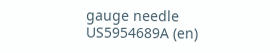gauge needle
US5954689A (en)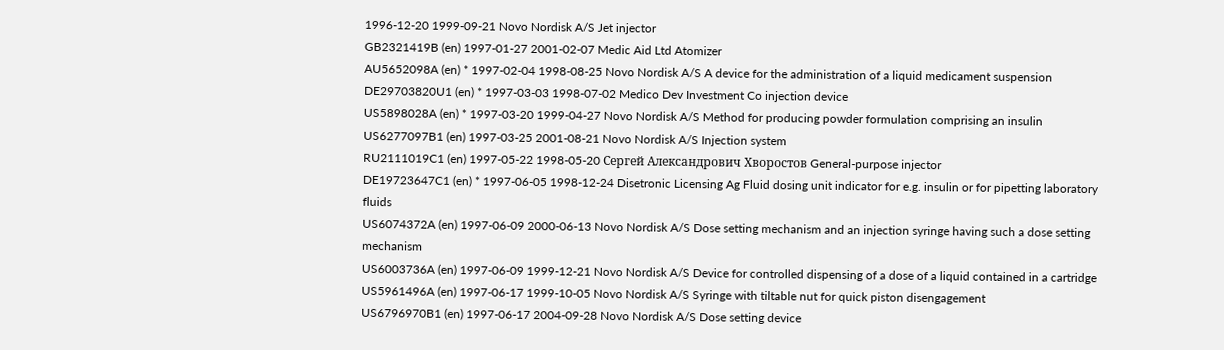1996-12-20 1999-09-21 Novo Nordisk A/S Jet injector
GB2321419B (en) 1997-01-27 2001-02-07 Medic Aid Ltd Atomizer
AU5652098A (en) * 1997-02-04 1998-08-25 Novo Nordisk A/S A device for the administration of a liquid medicament suspension
DE29703820U1 (en) * 1997-03-03 1998-07-02 Medico Dev Investment Co injection device
US5898028A (en) * 1997-03-20 1999-04-27 Novo Nordisk A/S Method for producing powder formulation comprising an insulin
US6277097B1 (en) 1997-03-25 2001-08-21 Novo Nordisk A/S Injection system
RU2111019C1 (en) 1997-05-22 1998-05-20 Сергей Александрович Хворостов General-purpose injector
DE19723647C1 (en) * 1997-06-05 1998-12-24 Disetronic Licensing Ag Fluid dosing unit indicator for e.g. insulin or for pipetting laboratory fluids
US6074372A (en) 1997-06-09 2000-06-13 Novo Nordisk A/S Dose setting mechanism and an injection syringe having such a dose setting mechanism
US6003736A (en) 1997-06-09 1999-12-21 Novo Nordisk A/S Device for controlled dispensing of a dose of a liquid contained in a cartridge
US5961496A (en) 1997-06-17 1999-10-05 Novo Nordisk A/S Syringe with tiltable nut for quick piston disengagement
US6796970B1 (en) 1997-06-17 2004-09-28 Novo Nordisk A/S Dose setting device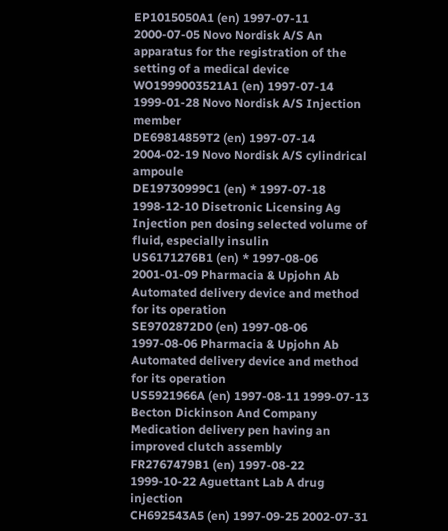EP1015050A1 (en) 1997-07-11 2000-07-05 Novo Nordisk A/S An apparatus for the registration of the setting of a medical device
WO1999003521A1 (en) 1997-07-14 1999-01-28 Novo Nordisk A/S Injection member
DE69814859T2 (en) 1997-07-14 2004-02-19 Novo Nordisk A/S cylindrical ampoule
DE19730999C1 (en) * 1997-07-18 1998-12-10 Disetronic Licensing Ag Injection pen dosing selected volume of fluid, especially insulin
US6171276B1 (en) * 1997-08-06 2001-01-09 Pharmacia & Upjohn Ab Automated delivery device and method for its operation
SE9702872D0 (en) 1997-08-06 1997-08-06 Pharmacia & Upjohn Ab Automated delivery device and method for its operation
US5921966A (en) 1997-08-11 1999-07-13 Becton Dickinson And Company Medication delivery pen having an improved clutch assembly
FR2767479B1 (en) 1997-08-22 1999-10-22 Aguettant Lab A drug injection
CH692543A5 (en) 1997-09-25 2002-07-31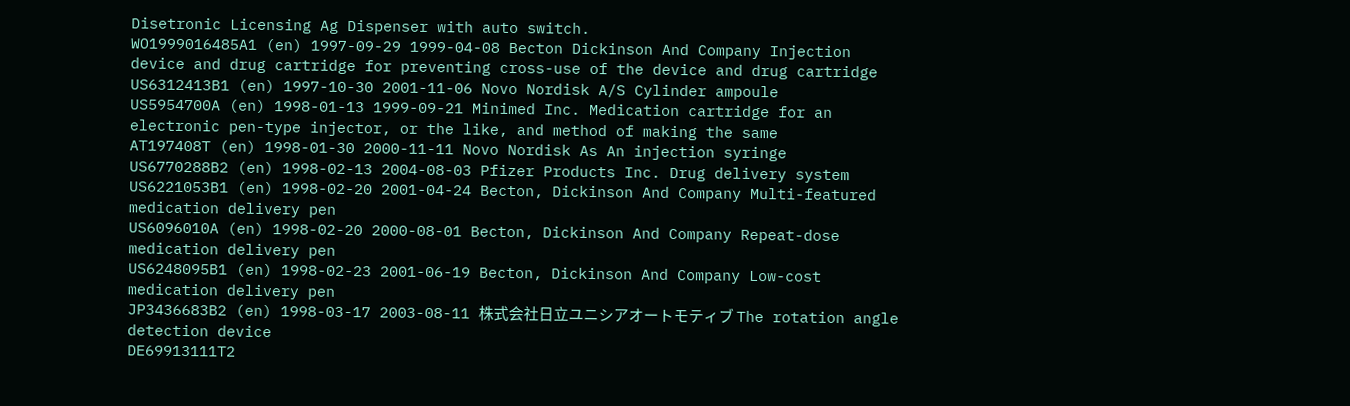Disetronic Licensing Ag Dispenser with auto switch.
WO1999016485A1 (en) 1997-09-29 1999-04-08 Becton Dickinson And Company Injection device and drug cartridge for preventing cross-use of the device and drug cartridge
US6312413B1 (en) 1997-10-30 2001-11-06 Novo Nordisk A/S Cylinder ampoule
US5954700A (en) 1998-01-13 1999-09-21 Minimed Inc. Medication cartridge for an electronic pen-type injector, or the like, and method of making the same
AT197408T (en) 1998-01-30 2000-11-11 Novo Nordisk As An injection syringe
US6770288B2 (en) 1998-02-13 2004-08-03 Pfizer Products Inc. Drug delivery system
US6221053B1 (en) 1998-02-20 2001-04-24 Becton, Dickinson And Company Multi-featured medication delivery pen
US6096010A (en) 1998-02-20 2000-08-01 Becton, Dickinson And Company Repeat-dose medication delivery pen
US6248095B1 (en) 1998-02-23 2001-06-19 Becton, Dickinson And Company Low-cost medication delivery pen
JP3436683B2 (en) 1998-03-17 2003-08-11 株式会社日立ユニシアオートモティブ The rotation angle detection device
DE69913111T2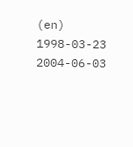(en) 1998-03-23 2004-06-03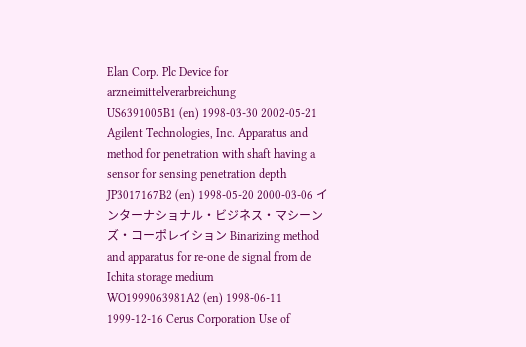Elan Corp. Plc Device for arzneimittelverarbreichung
US6391005B1 (en) 1998-03-30 2002-05-21 Agilent Technologies, Inc. Apparatus and method for penetration with shaft having a sensor for sensing penetration depth
JP3017167B2 (en) 1998-05-20 2000-03-06 インターナショナル・ビジネス・マシーンズ・コーポレイション Binarizing method and apparatus for re-one de signal from de Ichita storage medium
WO1999063981A2 (en) 1998-06-11 1999-12-16 Cerus Corporation Use of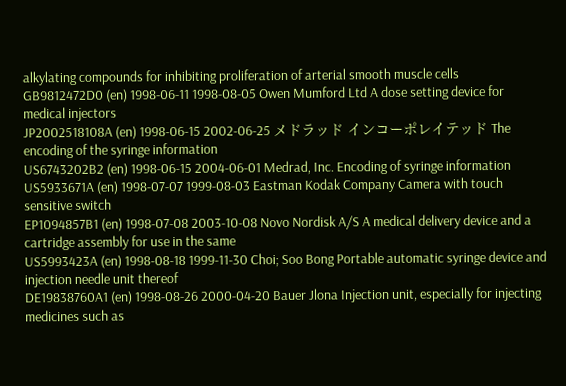alkylating compounds for inhibiting proliferation of arterial smooth muscle cells
GB9812472D0 (en) 1998-06-11 1998-08-05 Owen Mumford Ltd A dose setting device for medical injectors
JP2002518108A (en) 1998-06-15 2002-06-25 メドラッド インコーポレイテッド The encoding of the syringe information
US6743202B2 (en) 1998-06-15 2004-06-01 Medrad, Inc. Encoding of syringe information
US5933671A (en) 1998-07-07 1999-08-03 Eastman Kodak Company Camera with touch sensitive switch
EP1094857B1 (en) 1998-07-08 2003-10-08 Novo Nordisk A/S A medical delivery device and a cartridge assembly for use in the same
US5993423A (en) 1998-08-18 1999-11-30 Choi; Soo Bong Portable automatic syringe device and injection needle unit thereof
DE19838760A1 (en) 1998-08-26 2000-04-20 Bauer Jlona Injection unit, especially for injecting medicines such as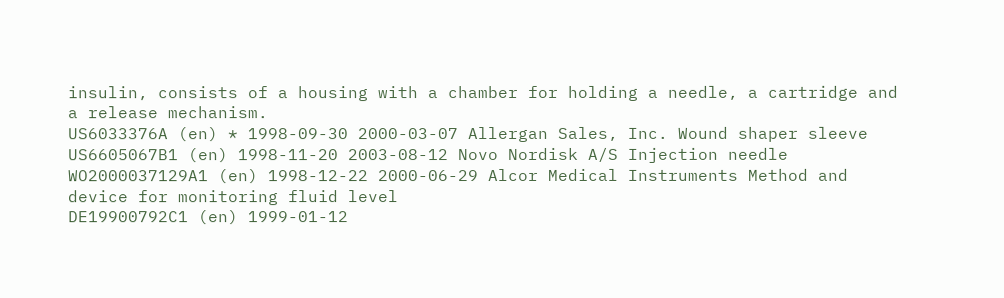insulin, consists of a housing with a chamber for holding a needle, a cartridge and a release mechanism.
US6033376A (en) * 1998-09-30 2000-03-07 Allergan Sales, Inc. Wound shaper sleeve
US6605067B1 (en) 1998-11-20 2003-08-12 Novo Nordisk A/S Injection needle
WO2000037129A1 (en) 1998-12-22 2000-06-29 Alcor Medical Instruments Method and device for monitoring fluid level
DE19900792C1 (en) 1999-01-12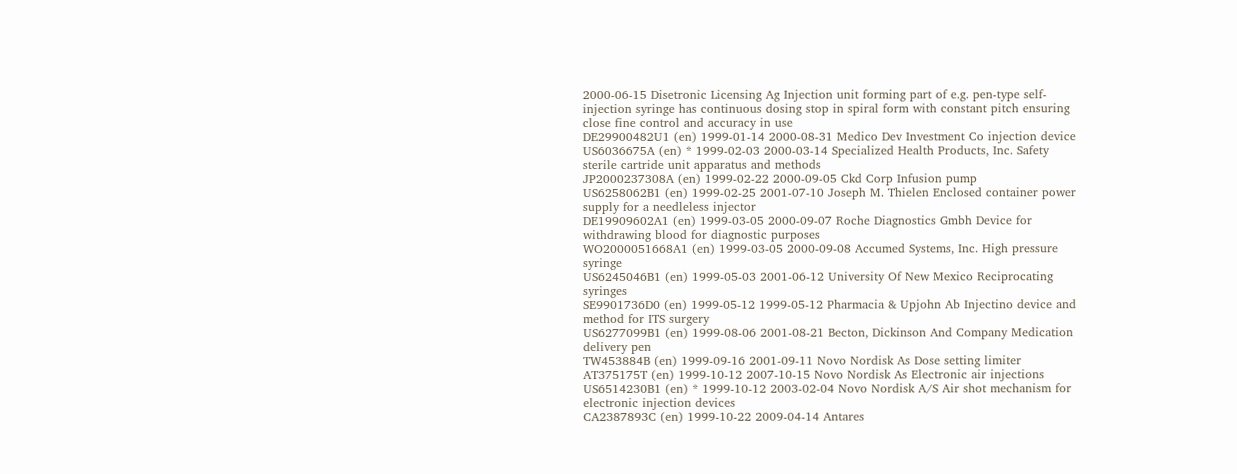2000-06-15 Disetronic Licensing Ag Injection unit forming part of e.g. pen-type self-injection syringe has continuous dosing stop in spiral form with constant pitch ensuring close fine control and accuracy in use
DE29900482U1 (en) 1999-01-14 2000-08-31 Medico Dev Investment Co injection device
US6036675A (en) * 1999-02-03 2000-03-14 Specialized Health Products, Inc. Safety sterile cartride unit apparatus and methods
JP2000237308A (en) 1999-02-22 2000-09-05 Ckd Corp Infusion pump
US6258062B1 (en) 1999-02-25 2001-07-10 Joseph M. Thielen Enclosed container power supply for a needleless injector
DE19909602A1 (en) 1999-03-05 2000-09-07 Roche Diagnostics Gmbh Device for withdrawing blood for diagnostic purposes
WO2000051668A1 (en) 1999-03-05 2000-09-08 Accumed Systems, Inc. High pressure syringe
US6245046B1 (en) 1999-05-03 2001-06-12 University Of New Mexico Reciprocating syringes
SE9901736D0 (en) 1999-05-12 1999-05-12 Pharmacia & Upjohn Ab Injectino device and method for ITS surgery
US6277099B1 (en) 1999-08-06 2001-08-21 Becton, Dickinson And Company Medication delivery pen
TW453884B (en) 1999-09-16 2001-09-11 Novo Nordisk As Dose setting limiter
AT375175T (en) 1999-10-12 2007-10-15 Novo Nordisk As Electronic air injections
US6514230B1 (en) * 1999-10-12 2003-02-04 Novo Nordisk A/S Air shot mechanism for electronic injection devices
CA2387893C (en) 1999-10-22 2009-04-14 Antares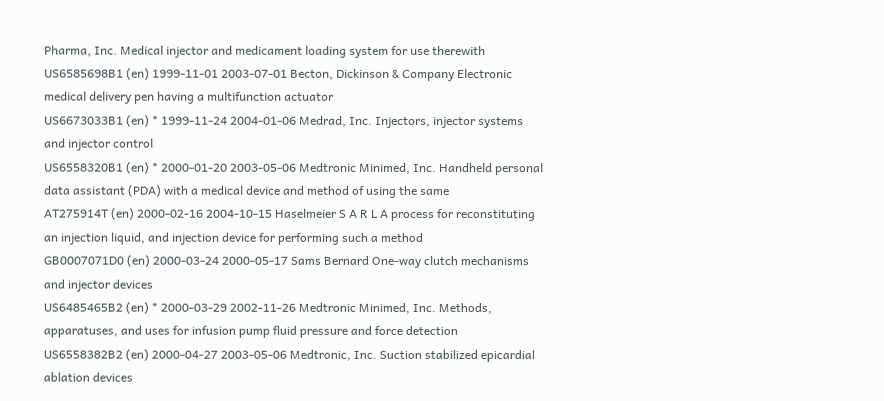Pharma, Inc. Medical injector and medicament loading system for use therewith
US6585698B1 (en) 1999-11-01 2003-07-01 Becton, Dickinson & Company Electronic medical delivery pen having a multifunction actuator
US6673033B1 (en) * 1999-11-24 2004-01-06 Medrad, Inc. Injectors, injector systems and injector control
US6558320B1 (en) * 2000-01-20 2003-05-06 Medtronic Minimed, Inc. Handheld personal data assistant (PDA) with a medical device and method of using the same
AT275914T (en) 2000-02-16 2004-10-15 Haselmeier S A R L A process for reconstituting an injection liquid, and injection device for performing such a method
GB0007071D0 (en) 2000-03-24 2000-05-17 Sams Bernard One-way clutch mechanisms and injector devices
US6485465B2 (en) * 2000-03-29 2002-11-26 Medtronic Minimed, Inc. Methods, apparatuses, and uses for infusion pump fluid pressure and force detection
US6558382B2 (en) 2000-04-27 2003-05-06 Medtronic, Inc. Suction stabilized epicardial ablation devices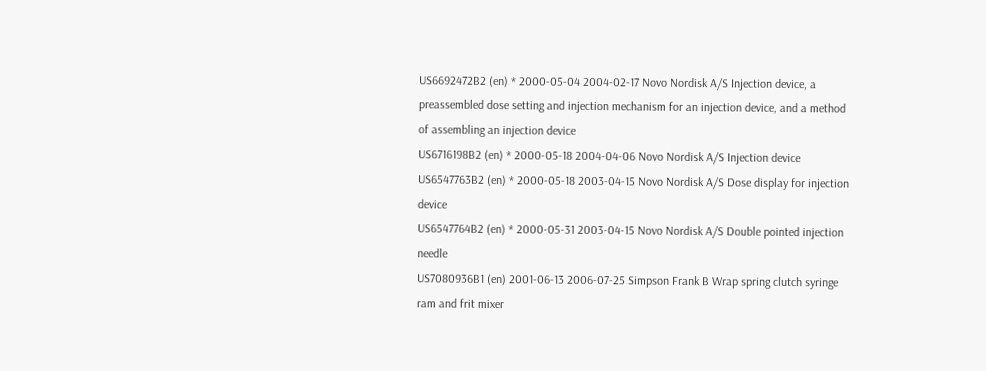US6692472B2 (en) * 2000-05-04 2004-02-17 Novo Nordisk A/S Injection device, a preassembled dose setting and injection mechanism for an injection device, and a method of assembling an injection device
US6716198B2 (en) * 2000-05-18 2004-04-06 Novo Nordisk A/S Injection device
US6547763B2 (en) * 2000-05-18 2003-04-15 Novo Nordisk A/S Dose display for injection device
US6547764B2 (en) * 2000-05-31 2003-04-15 Novo Nordisk A/S Double pointed injection needle
US7080936B1 (en) 2001-06-13 2006-07-25 Simpson Frank B Wrap spring clutch syringe ram and frit mixer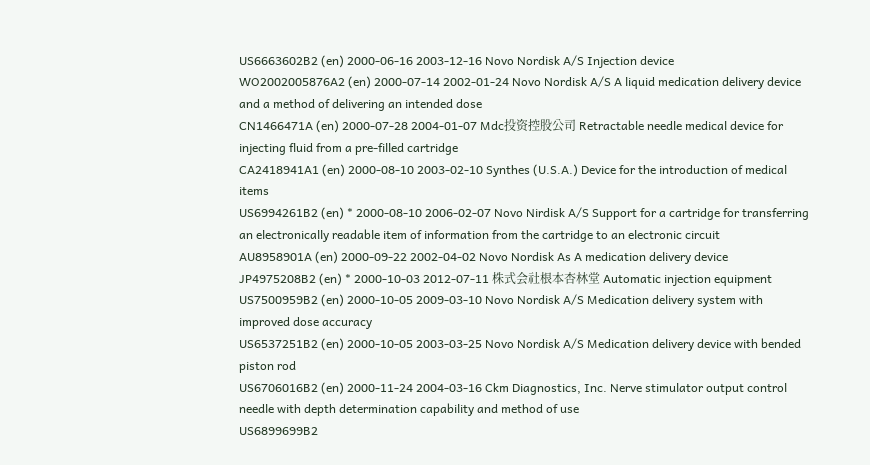US6663602B2 (en) 2000-06-16 2003-12-16 Novo Nordisk A/S Injection device
WO2002005876A2 (en) 2000-07-14 2002-01-24 Novo Nordisk A/S A liquid medication delivery device and a method of delivering an intended dose
CN1466471A (en) 2000-07-28 2004-01-07 Mdc投资控股公司 Retractable needle medical device for injecting fluid from a pre-filled cartridge
CA2418941A1 (en) 2000-08-10 2003-02-10 Synthes (U.S.A.) Device for the introduction of medical items
US6994261B2 (en) * 2000-08-10 2006-02-07 Novo Nirdisk A/S Support for a cartridge for transferring an electronically readable item of information from the cartridge to an electronic circuit
AU8958901A (en) 2000-09-22 2002-04-02 Novo Nordisk As A medication delivery device
JP4975208B2 (en) * 2000-10-03 2012-07-11 株式会社根本杏林堂 Automatic injection equipment
US7500959B2 (en) 2000-10-05 2009-03-10 Novo Nordisk A/S Medication delivery system with improved dose accuracy
US6537251B2 (en) 2000-10-05 2003-03-25 Novo Nordisk A/S Medication delivery device with bended piston rod
US6706016B2 (en) 2000-11-24 2004-03-16 Ckm Diagnostics, Inc. Nerve stimulator output control needle with depth determination capability and method of use
US6899699B2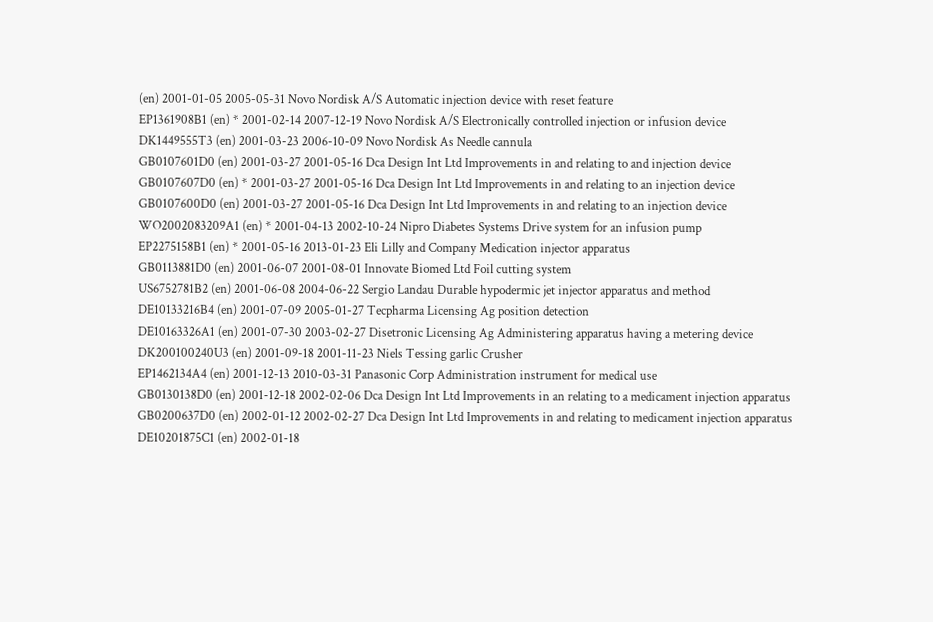(en) 2001-01-05 2005-05-31 Novo Nordisk A/S Automatic injection device with reset feature
EP1361908B1 (en) * 2001-02-14 2007-12-19 Novo Nordisk A/S Electronically controlled injection or infusion device
DK1449555T3 (en) 2001-03-23 2006-10-09 Novo Nordisk As Needle cannula
GB0107601D0 (en) 2001-03-27 2001-05-16 Dca Design Int Ltd Improvements in and relating to and injection device
GB0107607D0 (en) * 2001-03-27 2001-05-16 Dca Design Int Ltd Improvements in and relating to an injection device
GB0107600D0 (en) 2001-03-27 2001-05-16 Dca Design Int Ltd Improvements in and relating to an injection device
WO2002083209A1 (en) * 2001-04-13 2002-10-24 Nipro Diabetes Systems Drive system for an infusion pump
EP2275158B1 (en) * 2001-05-16 2013-01-23 Eli Lilly and Company Medication injector apparatus
GB0113881D0 (en) 2001-06-07 2001-08-01 Innovate Biomed Ltd Foil cutting system
US6752781B2 (en) 2001-06-08 2004-06-22 Sergio Landau Durable hypodermic jet injector apparatus and method
DE10133216B4 (en) 2001-07-09 2005-01-27 Tecpharma Licensing Ag position detection
DE10163326A1 (en) 2001-07-30 2003-02-27 Disetronic Licensing Ag Administering apparatus having a metering device
DK200100240U3 (en) 2001-09-18 2001-11-23 Niels Tessing garlic Crusher
EP1462134A4 (en) 2001-12-13 2010-03-31 Panasonic Corp Administration instrument for medical use
GB0130138D0 (en) 2001-12-18 2002-02-06 Dca Design Int Ltd Improvements in an relating to a medicament injection apparatus
GB0200637D0 (en) 2002-01-12 2002-02-27 Dca Design Int Ltd Improvements in and relating to medicament injection apparatus
DE10201875C1 (en) 2002-01-18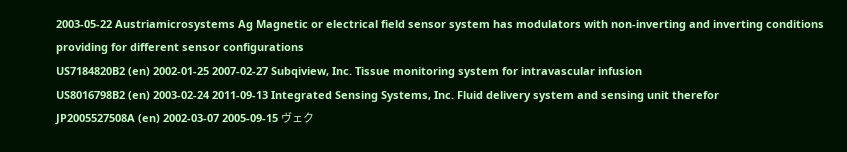2003-05-22 Austriamicrosystems Ag Magnetic or electrical field sensor system has modulators with non-inverting and inverting conditions providing for different sensor configurations
US7184820B2 (en) 2002-01-25 2007-02-27 Subqiview, Inc. Tissue monitoring system for intravascular infusion
US8016798B2 (en) 2003-02-24 2011-09-13 Integrated Sensing Systems, Inc. Fluid delivery system and sensing unit therefor
JP2005527508A (en) 2002-03-07 2005-09-15 ヴェク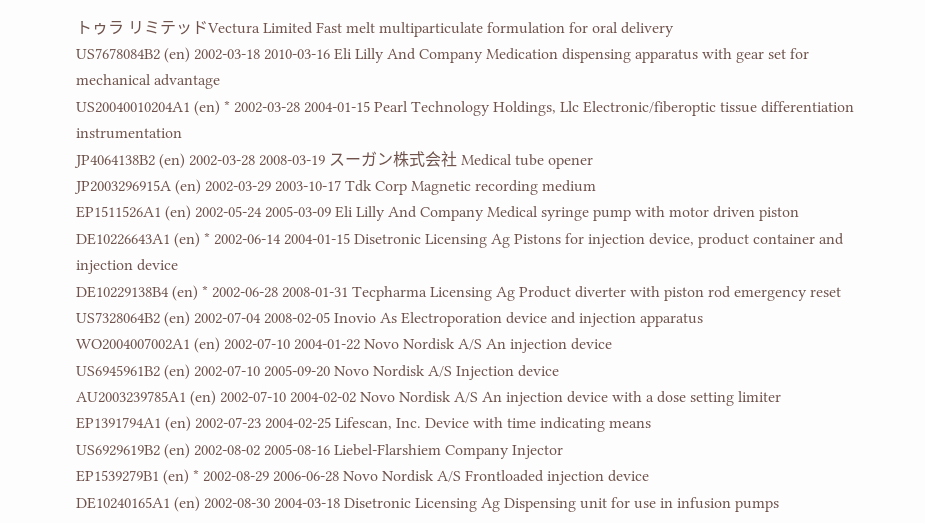トゥラ リミテッドVectura Limited Fast melt multiparticulate formulation for oral delivery
US7678084B2 (en) 2002-03-18 2010-03-16 Eli Lilly And Company Medication dispensing apparatus with gear set for mechanical advantage
US20040010204A1 (en) * 2002-03-28 2004-01-15 Pearl Technology Holdings, Llc Electronic/fiberoptic tissue differentiation instrumentation
JP4064138B2 (en) 2002-03-28 2008-03-19 スーガン株式会社 Medical tube opener
JP2003296915A (en) 2002-03-29 2003-10-17 Tdk Corp Magnetic recording medium
EP1511526A1 (en) 2002-05-24 2005-03-09 Eli Lilly And Company Medical syringe pump with motor driven piston
DE10226643A1 (en) * 2002-06-14 2004-01-15 Disetronic Licensing Ag Pistons for injection device, product container and injection device
DE10229138B4 (en) * 2002-06-28 2008-01-31 Tecpharma Licensing Ag Product diverter with piston rod emergency reset
US7328064B2 (en) 2002-07-04 2008-02-05 Inovio As Electroporation device and injection apparatus
WO2004007002A1 (en) 2002-07-10 2004-01-22 Novo Nordisk A/S An injection device
US6945961B2 (en) 2002-07-10 2005-09-20 Novo Nordisk A/S Injection device
AU2003239785A1 (en) 2002-07-10 2004-02-02 Novo Nordisk A/S An injection device with a dose setting limiter
EP1391794A1 (en) 2002-07-23 2004-02-25 Lifescan, Inc. Device with time indicating means
US6929619B2 (en) 2002-08-02 2005-08-16 Liebel-Flarshiem Company Injector
EP1539279B1 (en) * 2002-08-29 2006-06-28 Novo Nordisk A/S Frontloaded injection device
DE10240165A1 (en) 2002-08-30 2004-03-18 Disetronic Licensing Ag Dispensing unit for use in infusion pumps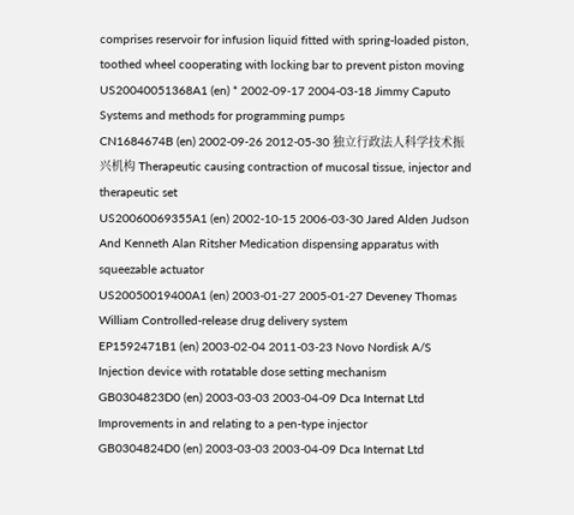comprises reservoir for infusion liquid fitted with spring-loaded piston, toothed wheel cooperating with locking bar to prevent piston moving
US20040051368A1 (en) * 2002-09-17 2004-03-18 Jimmy Caputo Systems and methods for programming pumps
CN1684674B (en) 2002-09-26 2012-05-30 独立行政法人科学技术振兴机构 Therapeutic causing contraction of mucosal tissue, injector and therapeutic set
US20060069355A1 (en) 2002-10-15 2006-03-30 Jared Alden Judson And Kenneth Alan Ritsher Medication dispensing apparatus with squeezable actuator
US20050019400A1 (en) 2003-01-27 2005-01-27 Deveney Thomas William Controlled-release drug delivery system
EP1592471B1 (en) 2003-02-04 2011-03-23 Novo Nordisk A/S Injection device with rotatable dose setting mechanism
GB0304823D0 (en) 2003-03-03 2003-04-09 Dca Internat Ltd Improvements in and relating to a pen-type injector
GB0304824D0 (en) 2003-03-03 2003-04-09 Dca Internat Ltd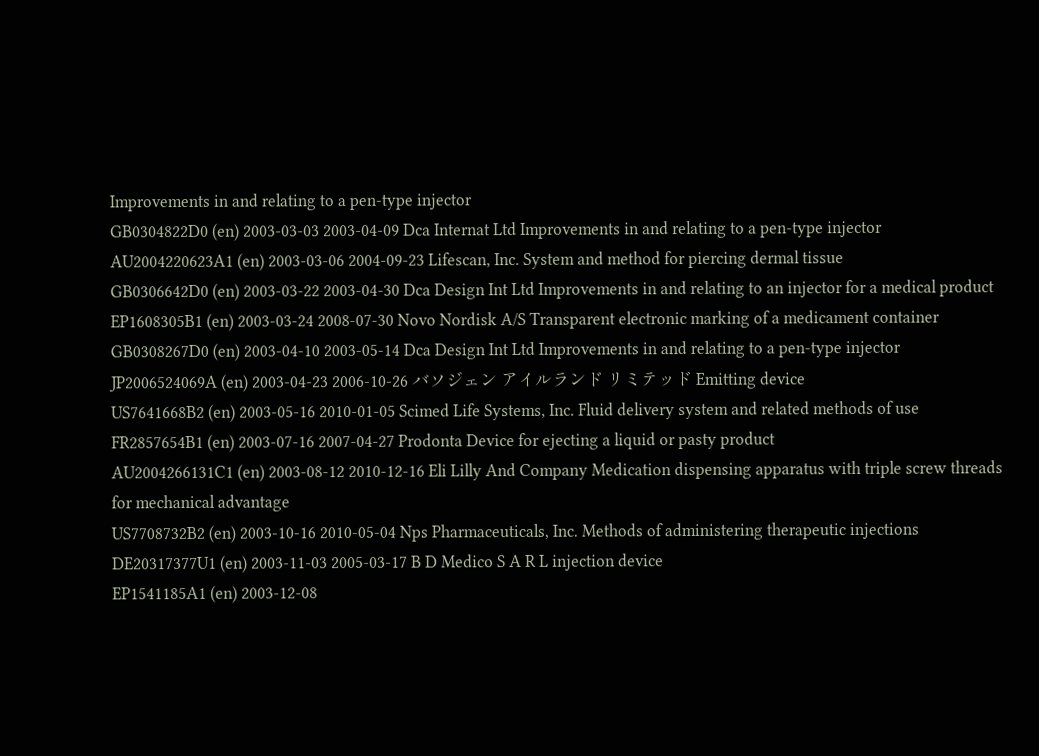Improvements in and relating to a pen-type injector
GB0304822D0 (en) 2003-03-03 2003-04-09 Dca Internat Ltd Improvements in and relating to a pen-type injector
AU2004220623A1 (en) 2003-03-06 2004-09-23 Lifescan, Inc. System and method for piercing dermal tissue
GB0306642D0 (en) 2003-03-22 2003-04-30 Dca Design Int Ltd Improvements in and relating to an injector for a medical product
EP1608305B1 (en) 2003-03-24 2008-07-30 Novo Nordisk A/S Transparent electronic marking of a medicament container
GB0308267D0 (en) 2003-04-10 2003-05-14 Dca Design Int Ltd Improvements in and relating to a pen-type injector
JP2006524069A (en) 2003-04-23 2006-10-26 バソジェン アイルランド リミテッド Emitting device
US7641668B2 (en) 2003-05-16 2010-01-05 Scimed Life Systems, Inc. Fluid delivery system and related methods of use
FR2857654B1 (en) 2003-07-16 2007-04-27 Prodonta Device for ejecting a liquid or pasty product
AU2004266131C1 (en) 2003-08-12 2010-12-16 Eli Lilly And Company Medication dispensing apparatus with triple screw threads for mechanical advantage
US7708732B2 (en) 2003-10-16 2010-05-04 Nps Pharmaceuticals, Inc. Methods of administering therapeutic injections
DE20317377U1 (en) 2003-11-03 2005-03-17 B D Medico S A R L injection device
EP1541185A1 (en) 2003-12-08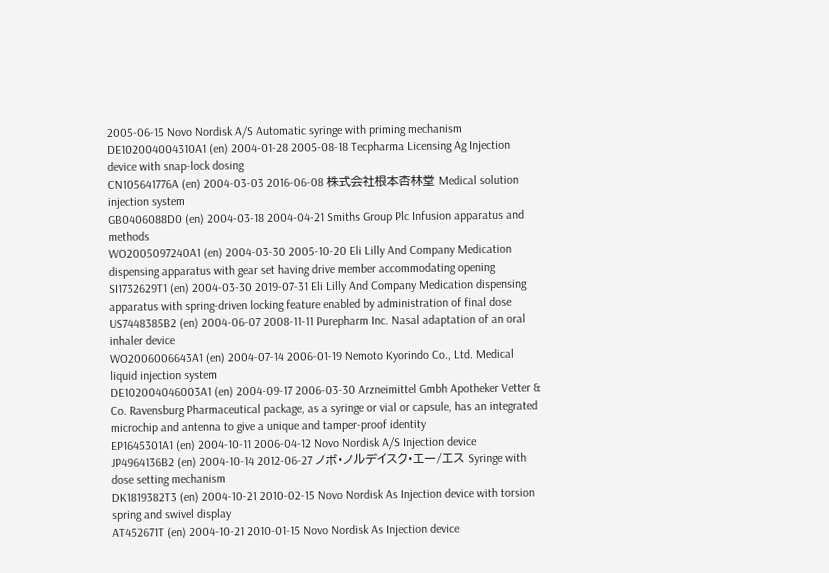2005-06-15 Novo Nordisk A/S Automatic syringe with priming mechanism
DE102004004310A1 (en) 2004-01-28 2005-08-18 Tecpharma Licensing Ag Injection device with snap-lock dosing
CN105641776A (en) 2004-03-03 2016-06-08 株式会社根本杏林堂 Medical solution injection system
GB0406088D0 (en) 2004-03-18 2004-04-21 Smiths Group Plc Infusion apparatus and methods
WO2005097240A1 (en) 2004-03-30 2005-10-20 Eli Lilly And Company Medication dispensing apparatus with gear set having drive member accommodating opening
SI1732629T1 (en) 2004-03-30 2019-07-31 Eli Lilly And Company Medication dispensing apparatus with spring-driven locking feature enabled by administration of final dose
US7448385B2 (en) 2004-06-07 2008-11-11 Purepharm Inc. Nasal adaptation of an oral inhaler device
WO2006006643A1 (en) 2004-07-14 2006-01-19 Nemoto Kyorindo Co., Ltd. Medical liquid injection system
DE102004046003A1 (en) 2004-09-17 2006-03-30 Arzneimittel Gmbh Apotheker Vetter & Co. Ravensburg Pharmaceutical package, as a syringe or vial or capsule, has an integrated microchip and antenna to give a unique and tamper-proof identity
EP1645301A1 (en) 2004-10-11 2006-04-12 Novo Nordisk A/S Injection device
JP4964136B2 (en) 2004-10-14 2012-06-27 ノボ・ノルデイスク・エー/エス Syringe with dose setting mechanism
DK1819382T3 (en) 2004-10-21 2010-02-15 Novo Nordisk As Injection device with torsion spring and swivel display
AT452671T (en) 2004-10-21 2010-01-15 Novo Nordisk As Injection device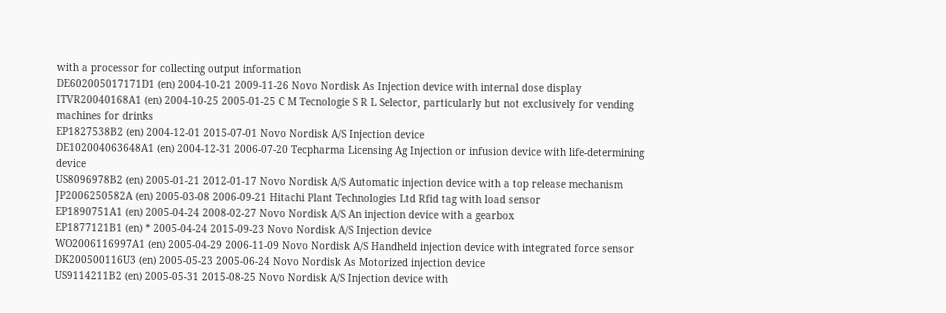with a processor for collecting output information
DE602005017171D1 (en) 2004-10-21 2009-11-26 Novo Nordisk As Injection device with internal dose display
ITVR20040168A1 (en) 2004-10-25 2005-01-25 C M Tecnologie S R L Selector, particularly but not exclusively for vending machines for drinks
EP1827538B2 (en) 2004-12-01 2015-07-01 Novo Nordisk A/S Injection device
DE102004063648A1 (en) 2004-12-31 2006-07-20 Tecpharma Licensing Ag Injection or infusion device with life-determining device
US8096978B2 (en) 2005-01-21 2012-01-17 Novo Nordisk A/S Automatic injection device with a top release mechanism
JP2006250582A (en) 2005-03-08 2006-09-21 Hitachi Plant Technologies Ltd Rfid tag with load sensor
EP1890751A1 (en) 2005-04-24 2008-02-27 Novo Nordisk A/S An injection device with a gearbox
EP1877121B1 (en) * 2005-04-24 2015-09-23 Novo Nordisk A/S Injection device
WO2006116997A1 (en) 2005-04-29 2006-11-09 Novo Nordisk A/S Handheld injection device with integrated force sensor
DK200500116U3 (en) 2005-05-23 2005-06-24 Novo Nordisk As Motorized injection device
US9114211B2 (en) 2005-05-31 2015-08-25 Novo Nordisk A/S Injection device with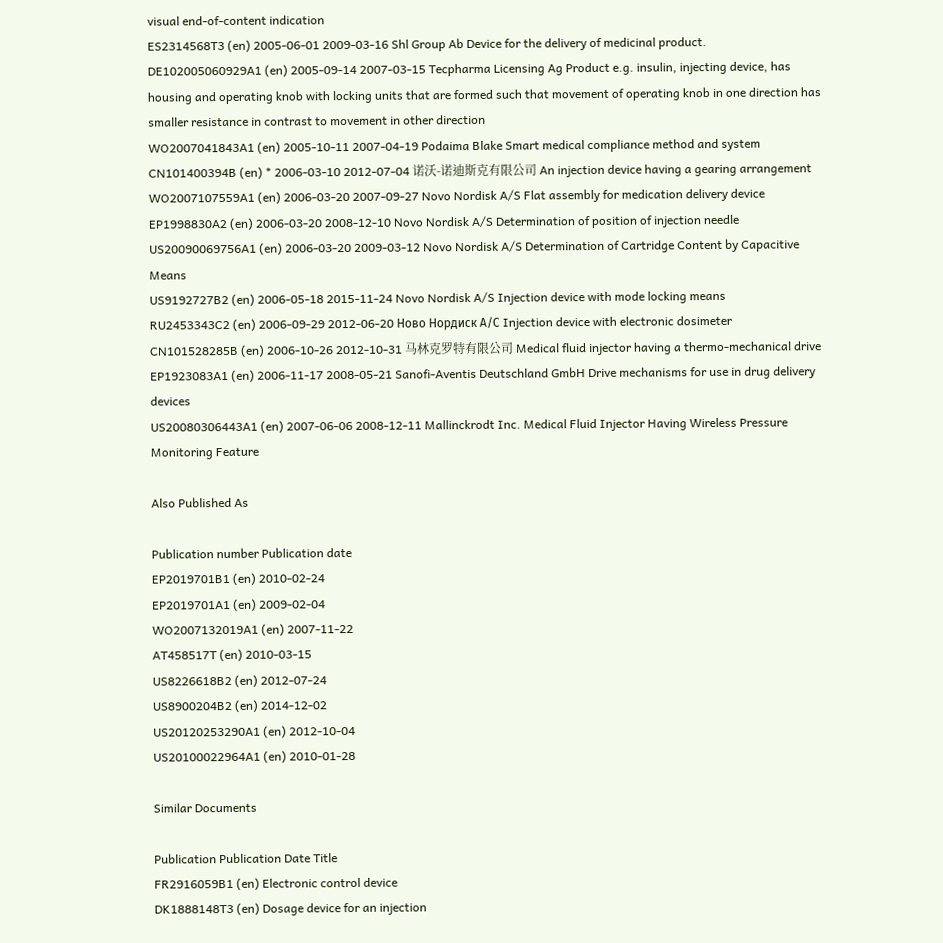visual end-of-content indication
ES2314568T3 (en) 2005-06-01 2009-03-16 Shl Group Ab Device for the delivery of medicinal product.
DE102005060929A1 (en) 2005-09-14 2007-03-15 Tecpharma Licensing Ag Product e.g. insulin, injecting device, has housing and operating knob with locking units that are formed such that movement of operating knob in one direction has smaller resistance in contrast to movement in other direction
WO2007041843A1 (en) 2005-10-11 2007-04-19 Podaima Blake Smart medical compliance method and system
CN101400394B (en) * 2006-03-10 2012-07-04 诺沃-诺迪斯克有限公司 An injection device having a gearing arrangement
WO2007107559A1 (en) 2006-03-20 2007-09-27 Novo Nordisk A/S Flat assembly for medication delivery device
EP1998830A2 (en) 2006-03-20 2008-12-10 Novo Nordisk A/S Determination of position of injection needle
US20090069756A1 (en) 2006-03-20 2009-03-12 Novo Nordisk A/S Determination of Cartridge Content by Capacitive Means
US9192727B2 (en) 2006-05-18 2015-11-24 Novo Nordisk A/S Injection device with mode locking means
RU2453343C2 (en) 2006-09-29 2012-06-20 Ново Нордиск А/С Injection device with electronic dosimeter
CN101528285B (en) 2006-10-26 2012-10-31 马林克罗特有限公司 Medical fluid injector having a thermo-mechanical drive
EP1923083A1 (en) 2006-11-17 2008-05-21 Sanofi-Aventis Deutschland GmbH Drive mechanisms for use in drug delivery devices
US20080306443A1 (en) 2007-06-06 2008-12-11 Mallinckrodt Inc. Medical Fluid Injector Having Wireless Pressure Monitoring Feature

Also Published As

Publication number Publication date
EP2019701B1 (en) 2010-02-24
EP2019701A1 (en) 2009-02-04
WO2007132019A1 (en) 2007-11-22
AT458517T (en) 2010-03-15
US8226618B2 (en) 2012-07-24
US8900204B2 (en) 2014-12-02
US20120253290A1 (en) 2012-10-04
US20100022964A1 (en) 2010-01-28

Similar Documents

Publication Publication Date Title
FR2916059B1 (en) Electronic control device
DK1888148T3 (en) Dosage device for an injection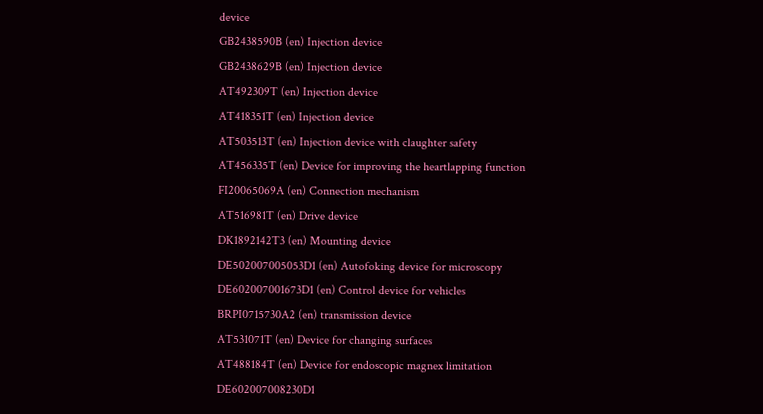device
GB2438590B (en) Injection device
GB2438629B (en) Injection device
AT492309T (en) Injection device
AT418351T (en) Injection device
AT503513T (en) Injection device with claughter safety
AT456335T (en) Device for improving the heartlapping function
FI20065069A (en) Connection mechanism
AT516981T (en) Drive device
DK1892142T3 (en) Mounting device
DE502007005053D1 (en) Autofoking device for microscopy
DE602007001673D1 (en) Control device for vehicles
BRPI0715730A2 (en) transmission device
AT531071T (en) Device for changing surfaces
AT488184T (en) Device for endoscopic magnex limitation
DE602007008230D1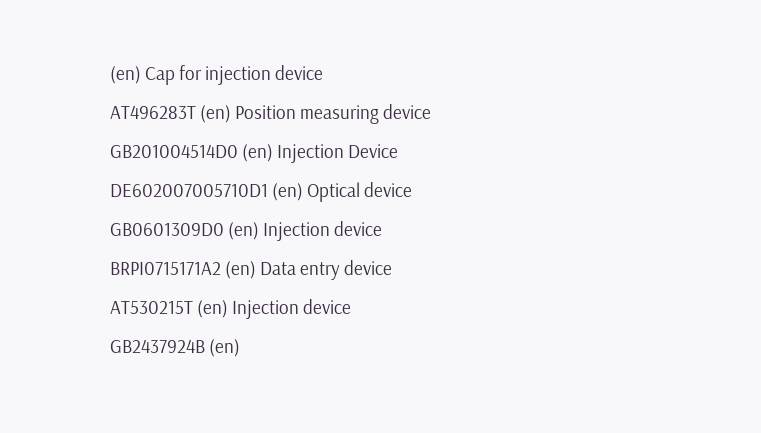(en) Cap for injection device
AT496283T (en) Position measuring device
GB201004514D0 (en) Injection Device
DE602007005710D1 (en) Optical device
GB0601309D0 (en) Injection device
BRPI0715171A2 (en) Data entry device
AT530215T (en) Injection device
GB2437924B (en)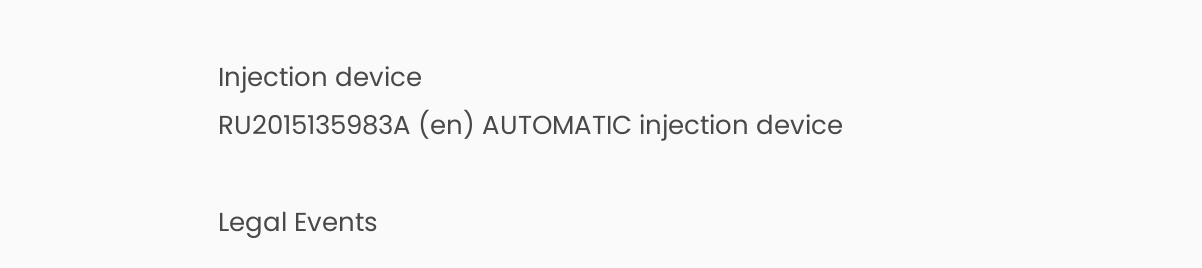Injection device
RU2015135983A (en) AUTOMATIC injection device

Legal Events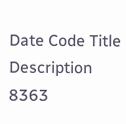Date Code Title Description
8363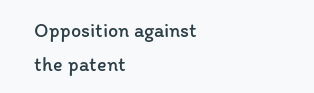Opposition against the patent